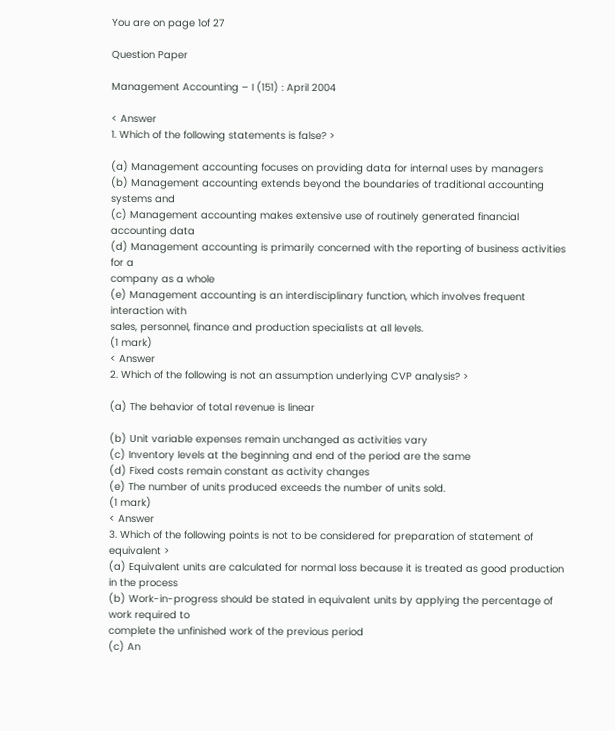You are on page 1of 27

Question Paper

Management Accounting – I (151) : April 2004

< Answer
1. Which of the following statements is false? >

(a) Management accounting focuses on providing data for internal uses by managers
(b) Management accounting extends beyond the boundaries of traditional accounting systems and
(c) Management accounting makes extensive use of routinely generated financial accounting data
(d) Management accounting is primarily concerned with the reporting of business activities for a
company as a whole
(e) Management accounting is an interdisciplinary function, which involves frequent interaction with
sales, personnel, finance and production specialists at all levels.
(1 mark)
< Answer
2. Which of the following is not an assumption underlying CVP analysis? >

(a) The behavior of total revenue is linear

(b) Unit variable expenses remain unchanged as activities vary
(c) Inventory levels at the beginning and end of the period are the same
(d) Fixed costs remain constant as activity changes
(e) The number of units produced exceeds the number of units sold.
(1 mark)
< Answer
3. Which of the following points is not to be considered for preparation of statement of equivalent >
(a) Equivalent units are calculated for normal loss because it is treated as good production in the process
(b) Work-in-progress should be stated in equivalent units by applying the percentage of work required to
complete the unfinished work of the previous period
(c) An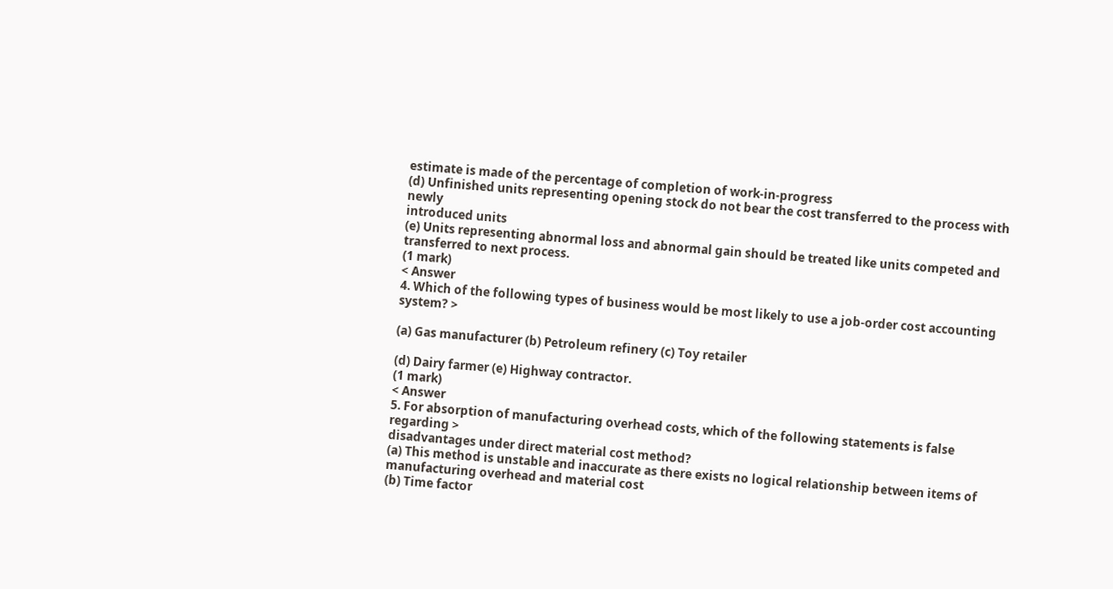estimate is made of the percentage of completion of work-in-progress
(d) Unfinished units representing opening stock do not bear the cost transferred to the process with newly
introduced units
(e) Units representing abnormal loss and abnormal gain should be treated like units competed and
transferred to next process.
(1 mark)
< Answer
4. Which of the following types of business would be most likely to use a job-order cost accounting system? >

(a) Gas manufacturer (b) Petroleum refinery (c) Toy retailer

(d) Dairy farmer (e) Highway contractor.
(1 mark)
< Answer
5. For absorption of manufacturing overhead costs, which of the following statements is false regarding >
disadvantages under direct material cost method?
(a) This method is unstable and inaccurate as there exists no logical relationship between items of
manufacturing overhead and material cost
(b) Time factor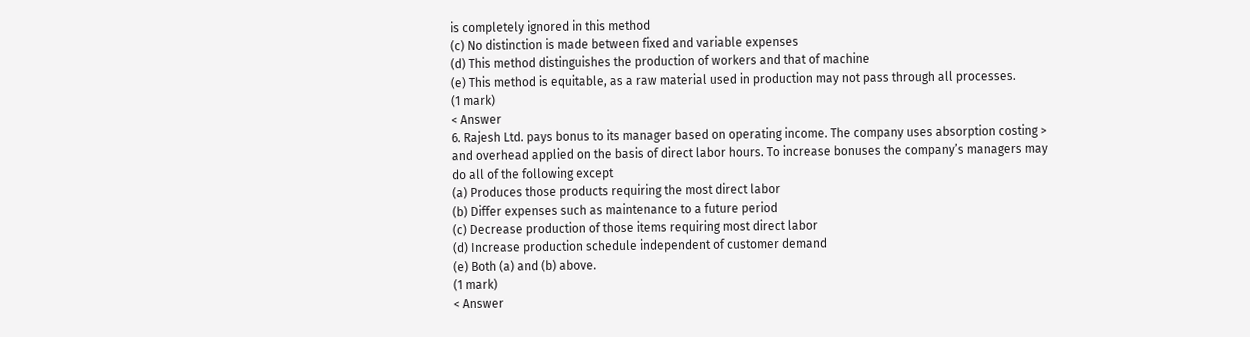is completely ignored in this method
(c) No distinction is made between fixed and variable expenses
(d) This method distinguishes the production of workers and that of machine
(e) This method is equitable, as a raw material used in production may not pass through all processes.
(1 mark)
< Answer
6. Rajesh Ltd. pays bonus to its manager based on operating income. The company uses absorption costing >
and overhead applied on the basis of direct labor hours. To increase bonuses the company’s managers may
do all of the following except
(a) Produces those products requiring the most direct labor
(b) Differ expenses such as maintenance to a future period
(c) Decrease production of those items requiring most direct labor
(d) Increase production schedule independent of customer demand
(e) Both (a) and (b) above.
(1 mark)
< Answer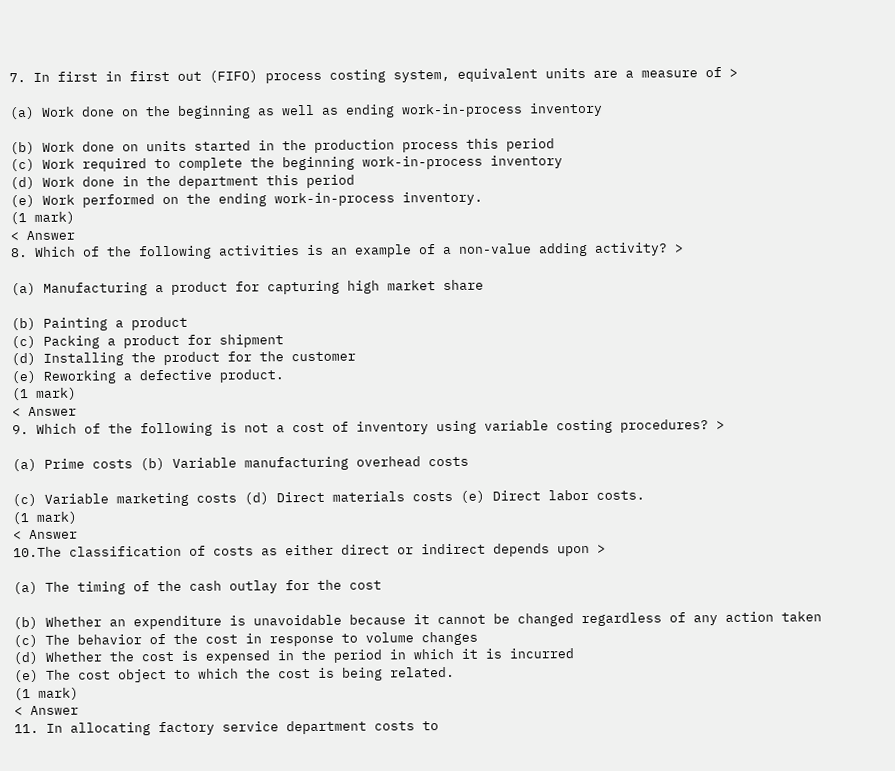7. In first in first out (FIFO) process costing system, equivalent units are a measure of >

(a) Work done on the beginning as well as ending work-in-process inventory

(b) Work done on units started in the production process this period
(c) Work required to complete the beginning work-in-process inventory
(d) Work done in the department this period
(e) Work performed on the ending work-in-process inventory.
(1 mark)
< Answer
8. Which of the following activities is an example of a non-value adding activity? >

(a) Manufacturing a product for capturing high market share

(b) Painting a product
(c) Packing a product for shipment
(d) Installing the product for the customer
(e) Reworking a defective product.
(1 mark)
< Answer
9. Which of the following is not a cost of inventory using variable costing procedures? >

(a) Prime costs (b) Variable manufacturing overhead costs

(c) Variable marketing costs (d) Direct materials costs (e) Direct labor costs.
(1 mark)
< Answer
10.The classification of costs as either direct or indirect depends upon >

(a) The timing of the cash outlay for the cost

(b) Whether an expenditure is unavoidable because it cannot be changed regardless of any action taken
(c) The behavior of the cost in response to volume changes
(d) Whether the cost is expensed in the period in which it is incurred
(e) The cost object to which the cost is being related.
(1 mark)
< Answer
11. In allocating factory service department costs to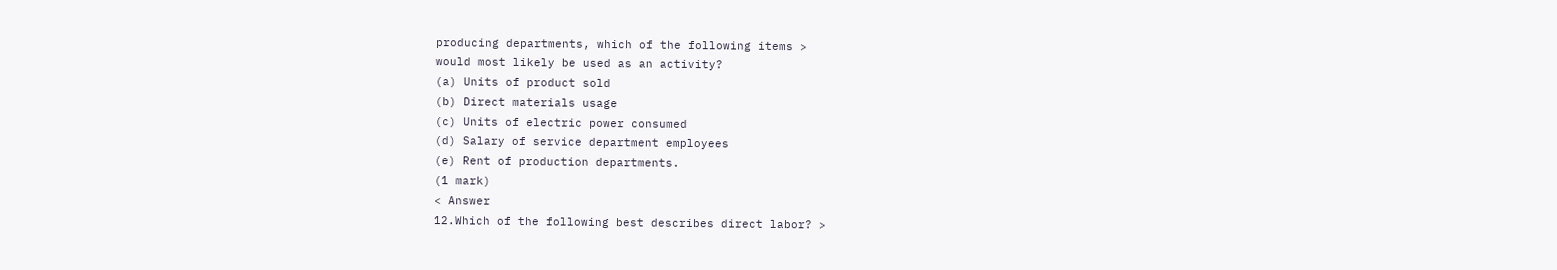producing departments, which of the following items >
would most likely be used as an activity?
(a) Units of product sold
(b) Direct materials usage
(c) Units of electric power consumed
(d) Salary of service department employees
(e) Rent of production departments.
(1 mark)
< Answer
12.Which of the following best describes direct labor? >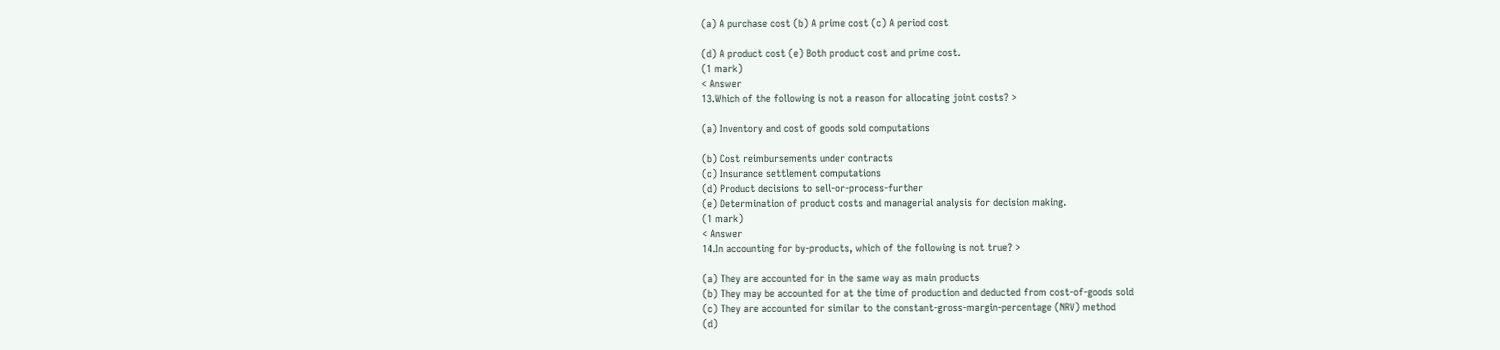(a) A purchase cost (b) A prime cost (c) A period cost

(d) A product cost (e) Both product cost and prime cost.
(1 mark)
< Answer
13.Which of the following is not a reason for allocating joint costs? >

(a) Inventory and cost of goods sold computations

(b) Cost reimbursements under contracts
(c) Insurance settlement computations
(d) Product decisions to sell-or-process-further
(e) Determination of product costs and managerial analysis for decision making.
(1 mark)
< Answer
14.In accounting for by-products, which of the following is not true? >

(a) They are accounted for in the same way as main products
(b) They may be accounted for at the time of production and deducted from cost-of-goods sold
(c) They are accounted for similar to the constant-gross-margin-percentage (NRV) method
(d)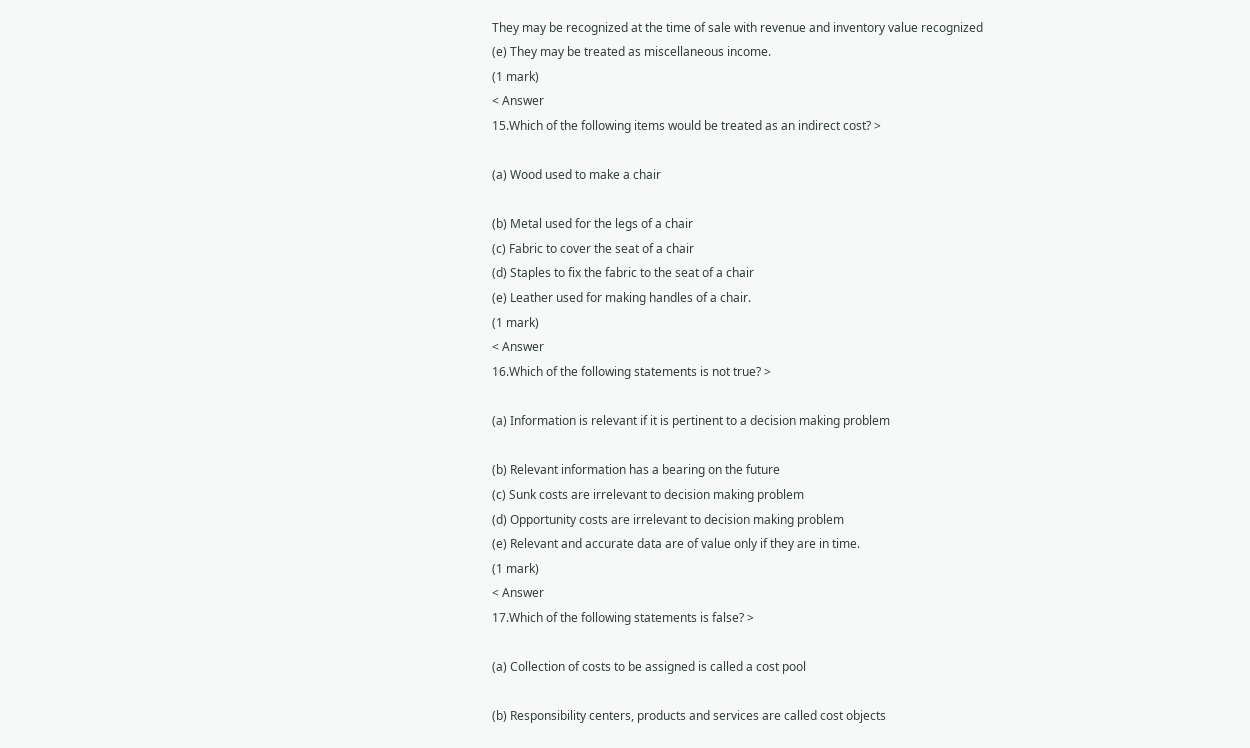They may be recognized at the time of sale with revenue and inventory value recognized
(e) They may be treated as miscellaneous income.
(1 mark)
< Answer
15.Which of the following items would be treated as an indirect cost? >

(a) Wood used to make a chair

(b) Metal used for the legs of a chair
(c) Fabric to cover the seat of a chair
(d) Staples to fix the fabric to the seat of a chair
(e) Leather used for making handles of a chair.
(1 mark)
< Answer
16.Which of the following statements is not true? >

(a) Information is relevant if it is pertinent to a decision making problem

(b) Relevant information has a bearing on the future
(c) Sunk costs are irrelevant to decision making problem
(d) Opportunity costs are irrelevant to decision making problem
(e) Relevant and accurate data are of value only if they are in time.
(1 mark)
< Answer
17.Which of the following statements is false? >

(a) Collection of costs to be assigned is called a cost pool

(b) Responsibility centers, products and services are called cost objects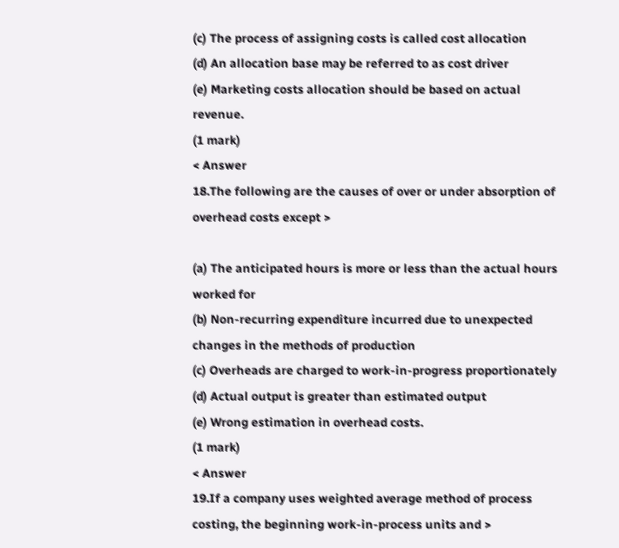(c) The process of assigning costs is called cost allocation
(d) An allocation base may be referred to as cost driver
(e) Marketing costs allocation should be based on actual revenue.
(1 mark)
< Answer
18.The following are the causes of over or under absorption of overhead costs except >

(a) The anticipated hours is more or less than the actual hours worked for
(b) Non-recurring expenditure incurred due to unexpected changes in the methods of production
(c) Overheads are charged to work-in-progress proportionately
(d) Actual output is greater than estimated output
(e) Wrong estimation in overhead costs.
(1 mark)
< Answer
19.If a company uses weighted average method of process costing, the beginning work-in-process units and >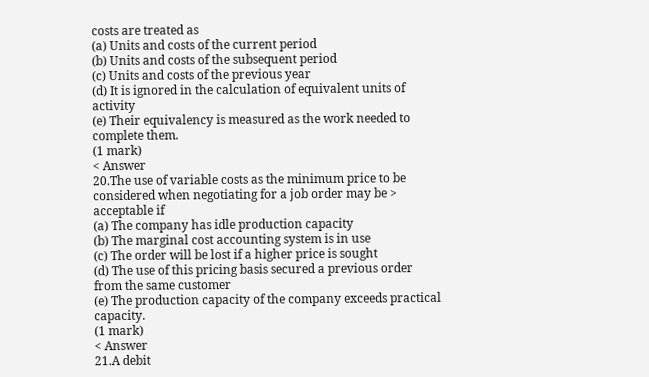costs are treated as
(a) Units and costs of the current period
(b) Units and costs of the subsequent period
(c) Units and costs of the previous year
(d) It is ignored in the calculation of equivalent units of activity
(e) Their equivalency is measured as the work needed to complete them.
(1 mark)
< Answer
20.The use of variable costs as the minimum price to be considered when negotiating for a job order may be >
acceptable if
(a) The company has idle production capacity
(b) The marginal cost accounting system is in use
(c) The order will be lost if a higher price is sought
(d) The use of this pricing basis secured a previous order from the same customer
(e) The production capacity of the company exceeds practical capacity.
(1 mark)
< Answer
21.A debit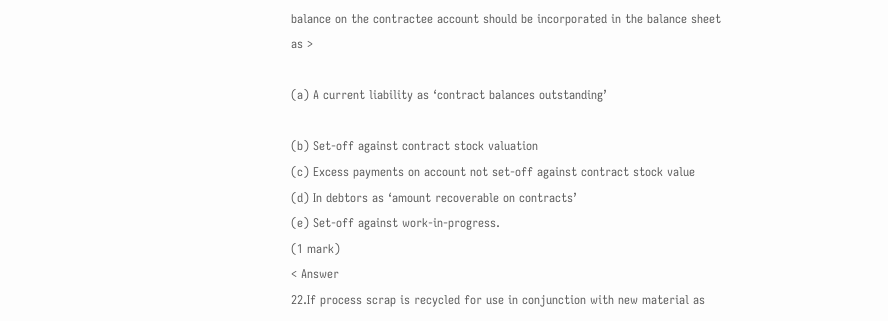balance on the contractee account should be incorporated in the balance sheet as >

(a) A current liability as ‘contract balances outstanding’

(b) Set-off against contract stock valuation
(c) Excess payments on account not set-off against contract stock value
(d) In debtors as ‘amount recoverable on contracts’
(e) Set-off against work-in-progress.
(1 mark)
< Answer
22.If process scrap is recycled for use in conjunction with new material as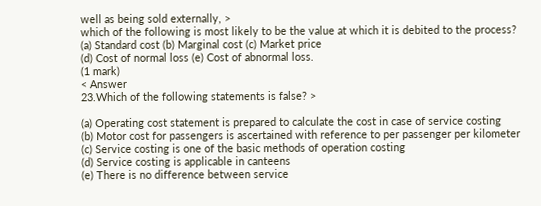well as being sold externally, >
which of the following is most likely to be the value at which it is debited to the process?
(a) Standard cost (b) Marginal cost (c) Market price
(d) Cost of normal loss (e) Cost of abnormal loss.
(1 mark)
< Answer
23.Which of the following statements is false? >

(a) Operating cost statement is prepared to calculate the cost in case of service costing
(b) Motor cost for passengers is ascertained with reference to per passenger per kilometer
(c) Service costing is one of the basic methods of operation costing
(d) Service costing is applicable in canteens
(e) There is no difference between service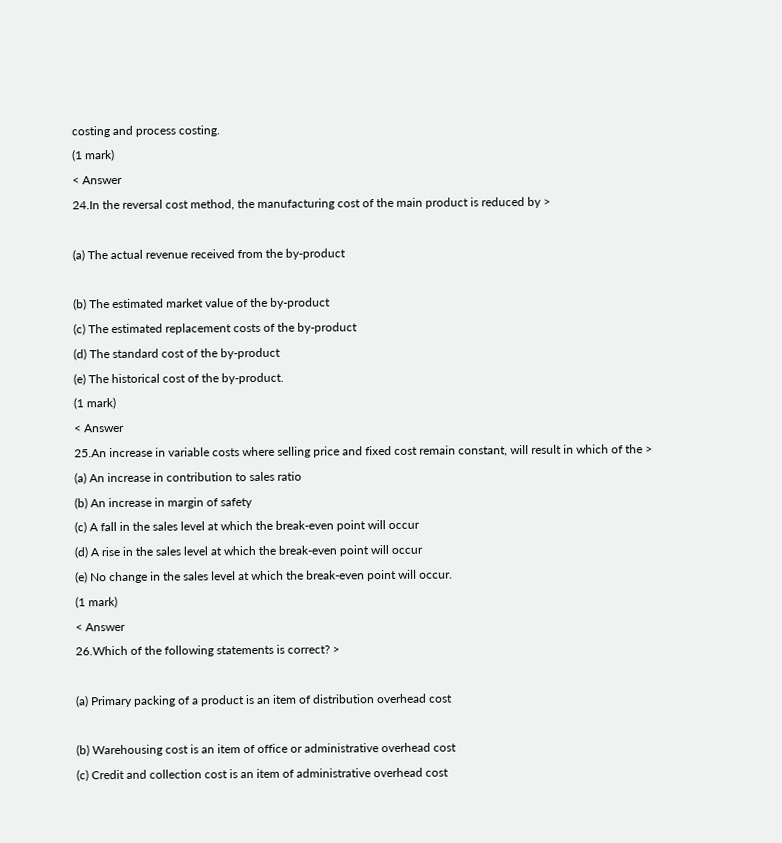costing and process costing.
(1 mark)
< Answer
24.In the reversal cost method, the manufacturing cost of the main product is reduced by >

(a) The actual revenue received from the by-product

(b) The estimated market value of the by-product
(c) The estimated replacement costs of the by-product
(d) The standard cost of the by-product
(e) The historical cost of the by-product.
(1 mark)
< Answer
25.An increase in variable costs where selling price and fixed cost remain constant, will result in which of the >
(a) An increase in contribution to sales ratio
(b) An increase in margin of safety
(c) A fall in the sales level at which the break-even point will occur
(d) A rise in the sales level at which the break-even point will occur
(e) No change in the sales level at which the break-even point will occur.
(1 mark)
< Answer
26.Which of the following statements is correct? >

(a) Primary packing of a product is an item of distribution overhead cost

(b) Warehousing cost is an item of office or administrative overhead cost
(c) Credit and collection cost is an item of administrative overhead cost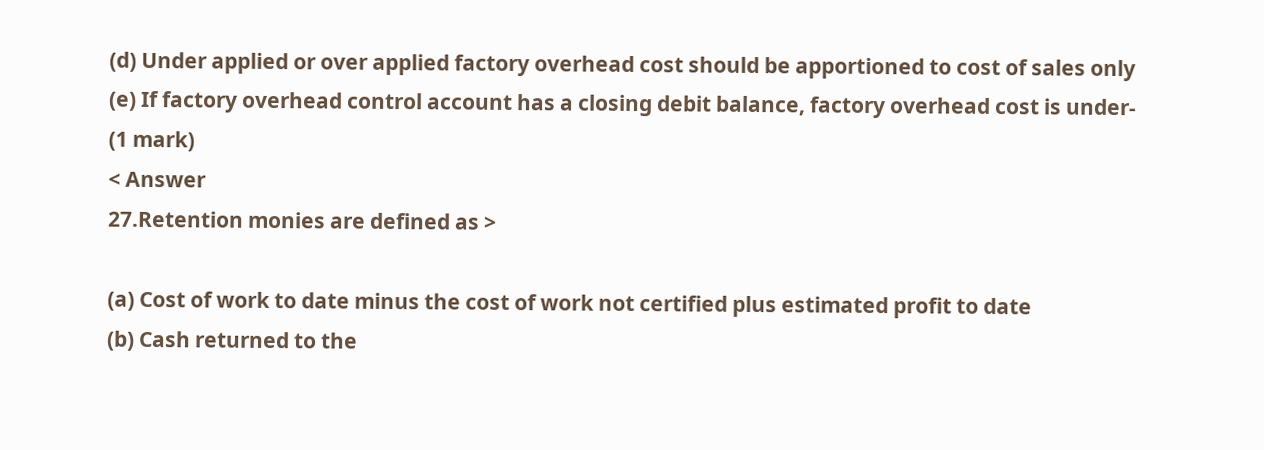(d) Under applied or over applied factory overhead cost should be apportioned to cost of sales only
(e) If factory overhead control account has a closing debit balance, factory overhead cost is under-
(1 mark)
< Answer
27.Retention monies are defined as >

(a) Cost of work to date minus the cost of work not certified plus estimated profit to date
(b) Cash returned to the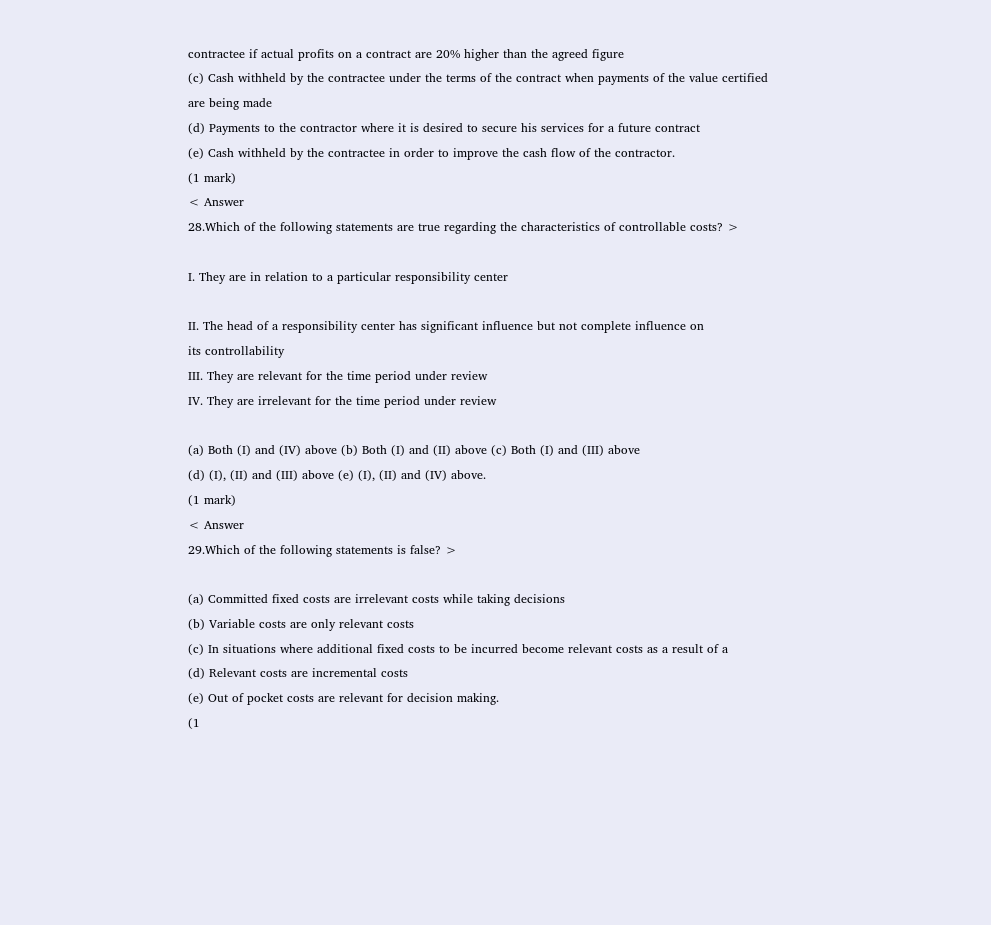contractee if actual profits on a contract are 20% higher than the agreed figure
(c) Cash withheld by the contractee under the terms of the contract when payments of the value certified
are being made
(d) Payments to the contractor where it is desired to secure his services for a future contract
(e) Cash withheld by the contractee in order to improve the cash flow of the contractor.
(1 mark)
< Answer
28.Which of the following statements are true regarding the characteristics of controllable costs? >

I. They are in relation to a particular responsibility center

II. The head of a responsibility center has significant influence but not complete influence on
its controllability
III. They are relevant for the time period under review
IV. They are irrelevant for the time period under review

(a) Both (I) and (IV) above (b) Both (I) and (II) above (c) Both (I) and (III) above
(d) (I), (II) and (III) above (e) (I), (II) and (IV) above.
(1 mark)
< Answer
29.Which of the following statements is false? >

(a) Committed fixed costs are irrelevant costs while taking decisions
(b) Variable costs are only relevant costs
(c) In situations where additional fixed costs to be incurred become relevant costs as a result of a
(d) Relevant costs are incremental costs
(e) Out of pocket costs are relevant for decision making.
(1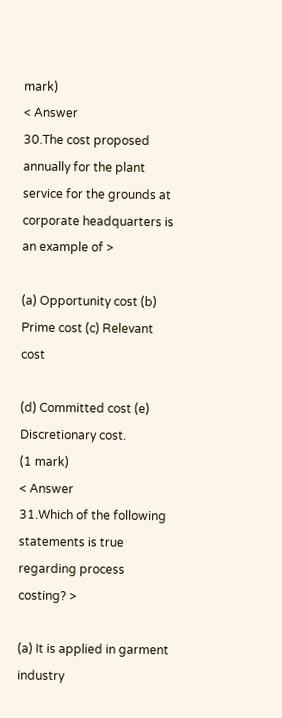mark)
< Answer
30.The cost proposed annually for the plant service for the grounds at corporate headquarters is an example of >

(a) Opportunity cost (b) Prime cost (c) Relevant cost

(d) Committed cost (e) Discretionary cost.
(1 mark)
< Answer
31.Which of the following statements is true regarding process costing? >

(a) It is applied in garment industry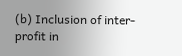(b) Inclusion of inter-profit in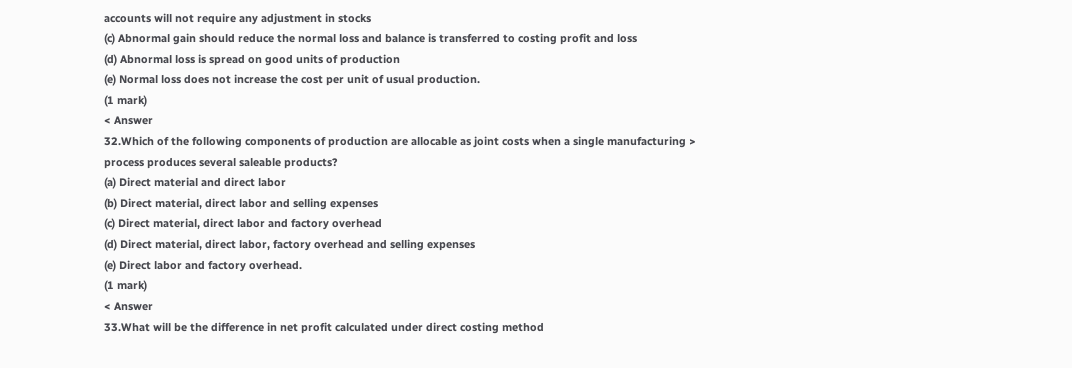accounts will not require any adjustment in stocks
(c) Abnormal gain should reduce the normal loss and balance is transferred to costing profit and loss
(d) Abnormal loss is spread on good units of production
(e) Normal loss does not increase the cost per unit of usual production.
(1 mark)
< Answer
32.Which of the following components of production are allocable as joint costs when a single manufacturing >
process produces several saleable products?
(a) Direct material and direct labor
(b) Direct material, direct labor and selling expenses
(c) Direct material, direct labor and factory overhead
(d) Direct material, direct labor, factory overhead and selling expenses
(e) Direct labor and factory overhead.
(1 mark)
< Answer
33.What will be the difference in net profit calculated under direct costing method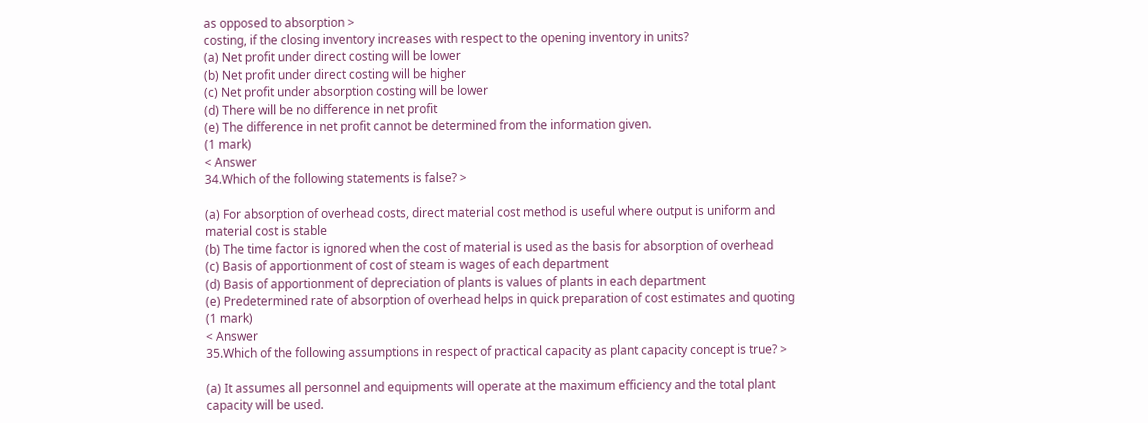as opposed to absorption >
costing, if the closing inventory increases with respect to the opening inventory in units?
(a) Net profit under direct costing will be lower
(b) Net profit under direct costing will be higher
(c) Net profit under absorption costing will be lower
(d) There will be no difference in net profit
(e) The difference in net profit cannot be determined from the information given.
(1 mark)
< Answer
34.Which of the following statements is false? >

(a) For absorption of overhead costs, direct material cost method is useful where output is uniform and
material cost is stable
(b) The time factor is ignored when the cost of material is used as the basis for absorption of overhead
(c) Basis of apportionment of cost of steam is wages of each department
(d) Basis of apportionment of depreciation of plants is values of plants in each department
(e) Predetermined rate of absorption of overhead helps in quick preparation of cost estimates and quoting
(1 mark)
< Answer
35.Which of the following assumptions in respect of practical capacity as plant capacity concept is true? >

(a) It assumes all personnel and equipments will operate at the maximum efficiency and the total plant
capacity will be used.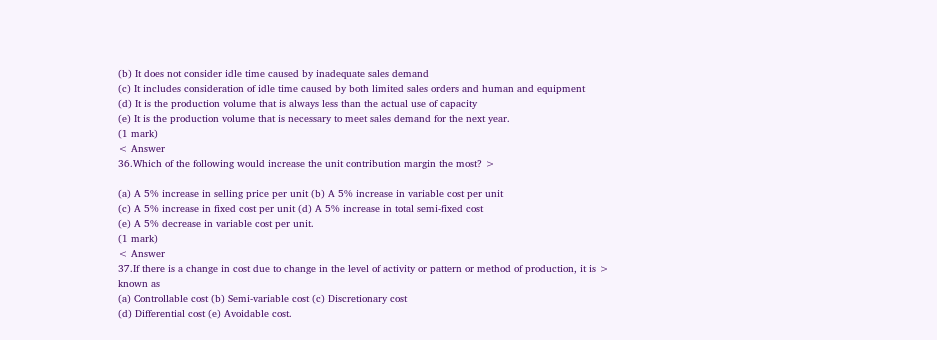(b) It does not consider idle time caused by inadequate sales demand
(c) It includes consideration of idle time caused by both limited sales orders and human and equipment
(d) It is the production volume that is always less than the actual use of capacity
(e) It is the production volume that is necessary to meet sales demand for the next year.
(1 mark)
< Answer
36.Which of the following would increase the unit contribution margin the most? >

(a) A 5% increase in selling price per unit (b) A 5% increase in variable cost per unit
(c) A 5% increase in fixed cost per unit (d) A 5% increase in total semi-fixed cost
(e) A 5% decrease in variable cost per unit.
(1 mark)
< Answer
37.If there is a change in cost due to change in the level of activity or pattern or method of production, it is >
known as
(a) Controllable cost (b) Semi-variable cost (c) Discretionary cost
(d) Differential cost (e) Avoidable cost.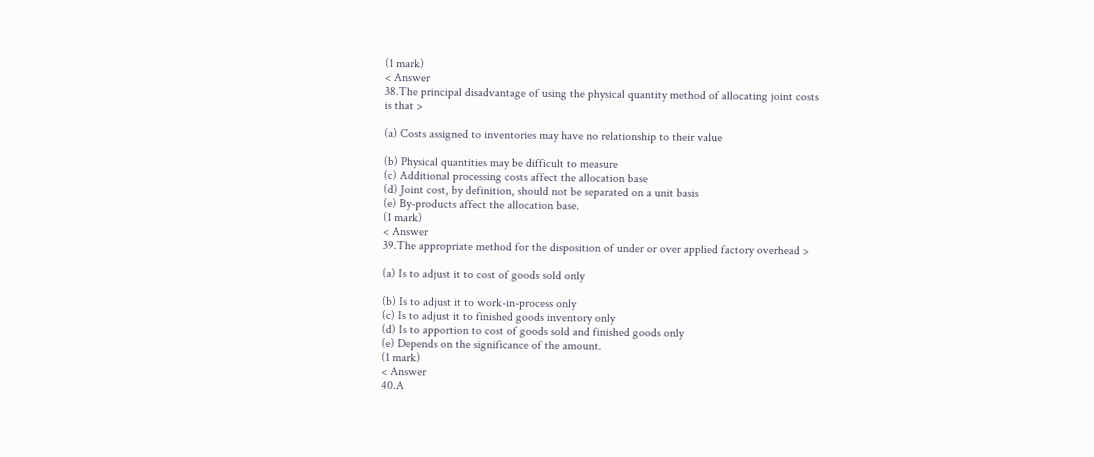(1 mark)
< Answer
38.The principal disadvantage of using the physical quantity method of allocating joint costs is that >

(a) Costs assigned to inventories may have no relationship to their value

(b) Physical quantities may be difficult to measure
(c) Additional processing costs affect the allocation base
(d) Joint cost, by definition, should not be separated on a unit basis
(e) By-products affect the allocation base.
(1 mark)
< Answer
39.The appropriate method for the disposition of under or over applied factory overhead >

(a) Is to adjust it to cost of goods sold only

(b) Is to adjust it to work-in-process only
(c) Is to adjust it to finished goods inventory only
(d) Is to apportion to cost of goods sold and finished goods only
(e) Depends on the significance of the amount.
(1 mark)
< Answer
40.A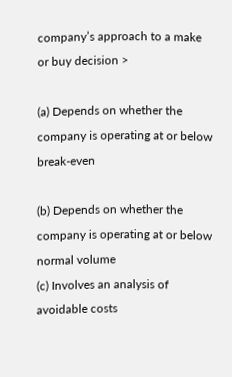company’s approach to a make or buy decision >

(a) Depends on whether the company is operating at or below break-even

(b) Depends on whether the company is operating at or below normal volume
(c) Involves an analysis of avoidable costs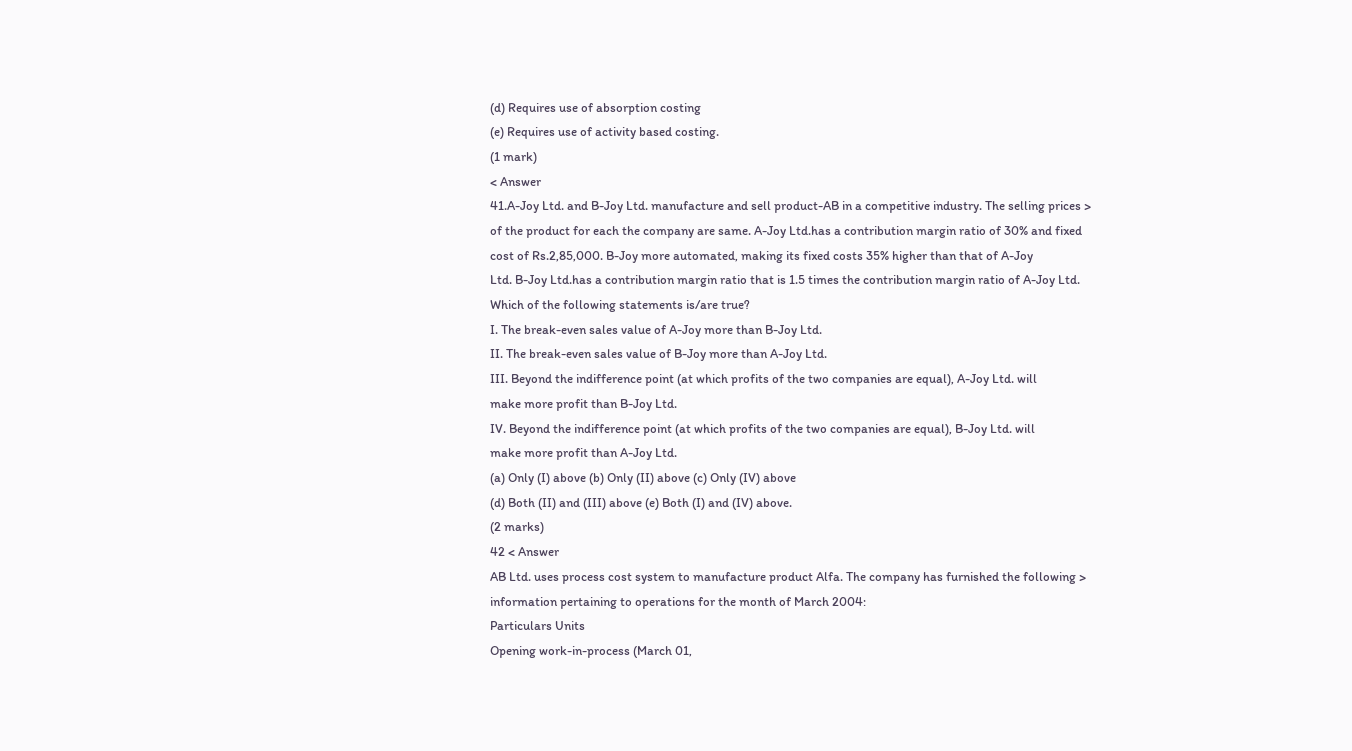(d) Requires use of absorption costing
(e) Requires use of activity based costing.
(1 mark)
< Answer
41.A-Joy Ltd. and B-Joy Ltd. manufacture and sell product-AB in a competitive industry. The selling prices >
of the product for each the company are same. A-Joy Ltd.has a contribution margin ratio of 30% and fixed
cost of Rs.2,85,000. B-Joy more automated, making its fixed costs 35% higher than that of A-Joy
Ltd. B-Joy Ltd.has a contribution margin ratio that is 1.5 times the contribution margin ratio of A-Joy Ltd.
Which of the following statements is/are true?
I. The break-even sales value of A-Joy more than B-Joy Ltd.
II. The break-even sales value of B-Joy more than A-Joy Ltd.
III. Beyond the indifference point (at which profits of the two companies are equal), A-Joy Ltd. will
make more profit than B-Joy Ltd.
IV. Beyond the indifference point (at which profits of the two companies are equal), B-Joy Ltd. will
make more profit than A-Joy Ltd.
(a) Only (I) above (b) Only (II) above (c) Only (IV) above
(d) Both (II) and (III) above (e) Both (I) and (IV) above.
(2 marks)
42 < Answer
AB Ltd. uses process cost system to manufacture product Alfa. The company has furnished the following >
information pertaining to operations for the month of March 2004:
Particulars Units
Opening work-in-process (March 01,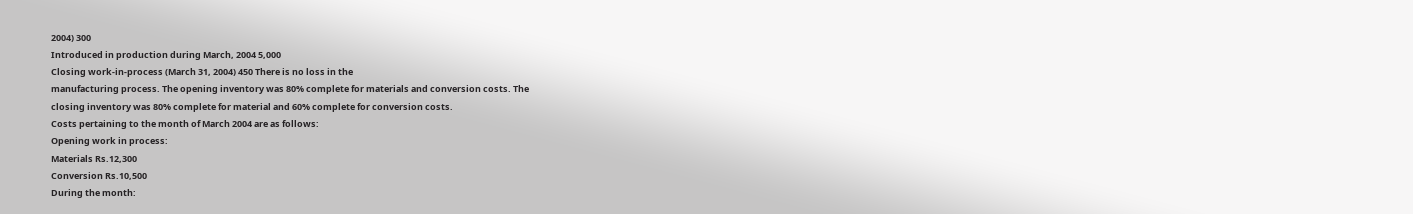2004) 300
Introduced in production during March, 2004 5,000
Closing work-in-process (March 31, 2004) 450 There is no loss in the
manufacturing process. The opening inventory was 80% complete for materials and conversion costs. The
closing inventory was 80% complete for material and 60% complete for conversion costs.
Costs pertaining to the month of March 2004 are as follows:
Opening work in process:
Materials Rs.12,300
Conversion Rs.10,500
During the month: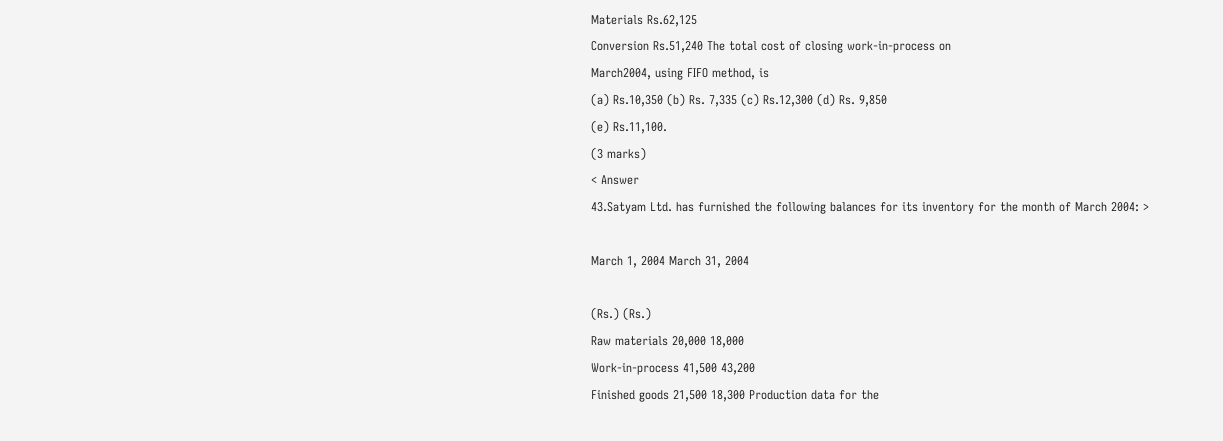Materials Rs.62,125
Conversion Rs.51,240 The total cost of closing work-in-process on
March2004, using FIFO method, is
(a) Rs.10,350 (b) Rs. 7,335 (c) Rs.12,300 (d) Rs. 9,850
(e) Rs.11,100.
(3 marks)
< Answer
43.Satyam Ltd. has furnished the following balances for its inventory for the month of March 2004: >

March 1, 2004 March 31, 2004

(Rs.) (Rs.)
Raw materials 20,000 18,000
Work-in-process 41,500 43,200
Finished goods 21,500 18,300 Production data for the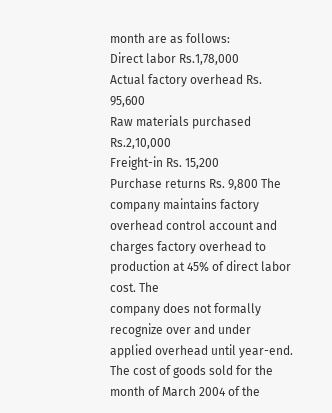month are as follows:
Direct labor Rs.1,78,000
Actual factory overhead Rs. 95,600
Raw materials purchased Rs.2,10,000
Freight-in Rs. 15,200
Purchase returns Rs. 9,800 The company maintains factory
overhead control account and charges factory overhead to production at 45% of direct labor cost. The
company does not formally recognize over and under applied overhead until year-end.
The cost of goods sold for the month of March 2004 of the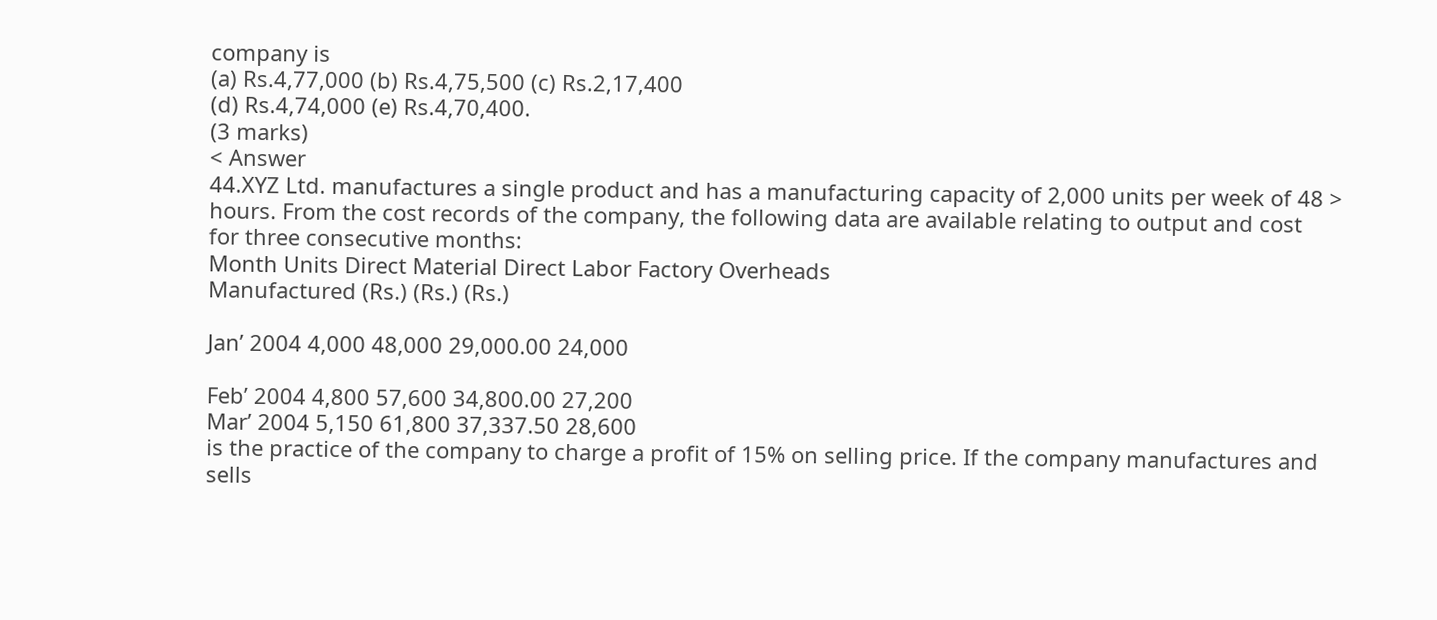company is
(a) Rs.4,77,000 (b) Rs.4,75,500 (c) Rs.2,17,400
(d) Rs.4,74,000 (e) Rs.4,70,400.
(3 marks)
< Answer
44.XYZ Ltd. manufactures a single product and has a manufacturing capacity of 2,000 units per week of 48 >
hours. From the cost records of the company, the following data are available relating to output and cost
for three consecutive months:
Month Units Direct Material Direct Labor Factory Overheads
Manufactured (Rs.) (Rs.) (Rs.)

Jan’ 2004 4,000 48,000 29,000.00 24,000

Feb’ 2004 4,800 57,600 34,800.00 27,200
Mar’ 2004 5,150 61,800 37,337.50 28,600
is the practice of the company to charge a profit of 15% on selling price. If the company manufactures and
sells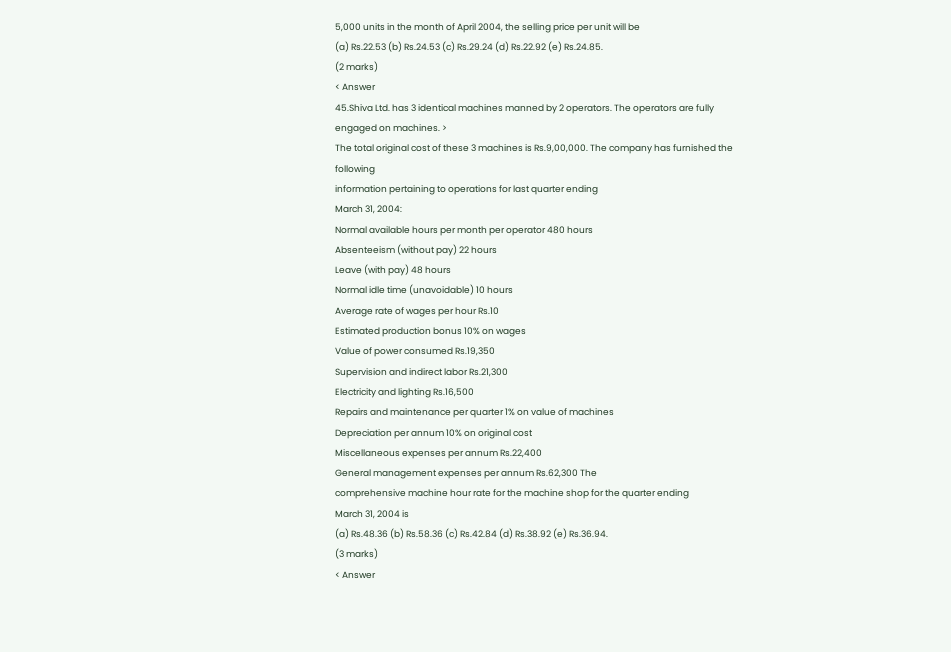5,000 units in the month of April 2004, the selling price per unit will be
(a) Rs.22.53 (b) Rs.24.53 (c) Rs.29.24 (d) Rs.22.92 (e) Rs.24.85.
(2 marks)
< Answer
45.Shiva Ltd. has 3 identical machines manned by 2 operators. The operators are fully engaged on machines. >
The total original cost of these 3 machines is Rs.9,00,000. The company has furnished the following
information pertaining to operations for last quarter ending
March 31, 2004:
Normal available hours per month per operator 480 hours
Absenteeism (without pay) 22 hours
Leave (with pay) 48 hours
Normal idle time (unavoidable) 10 hours
Average rate of wages per hour Rs.10
Estimated production bonus 10% on wages
Value of power consumed Rs.19,350
Supervision and indirect labor Rs.21,300
Electricity and lighting Rs.16,500
Repairs and maintenance per quarter 1% on value of machines
Depreciation per annum 10% on original cost
Miscellaneous expenses per annum Rs.22,400
General management expenses per annum Rs.62,300 The
comprehensive machine hour rate for the machine shop for the quarter ending
March 31, 2004 is
(a) Rs.48.36 (b) Rs.58.36 (c) Rs.42.84 (d) Rs.38.92 (e) Rs.36.94.
(3 marks)
< Answer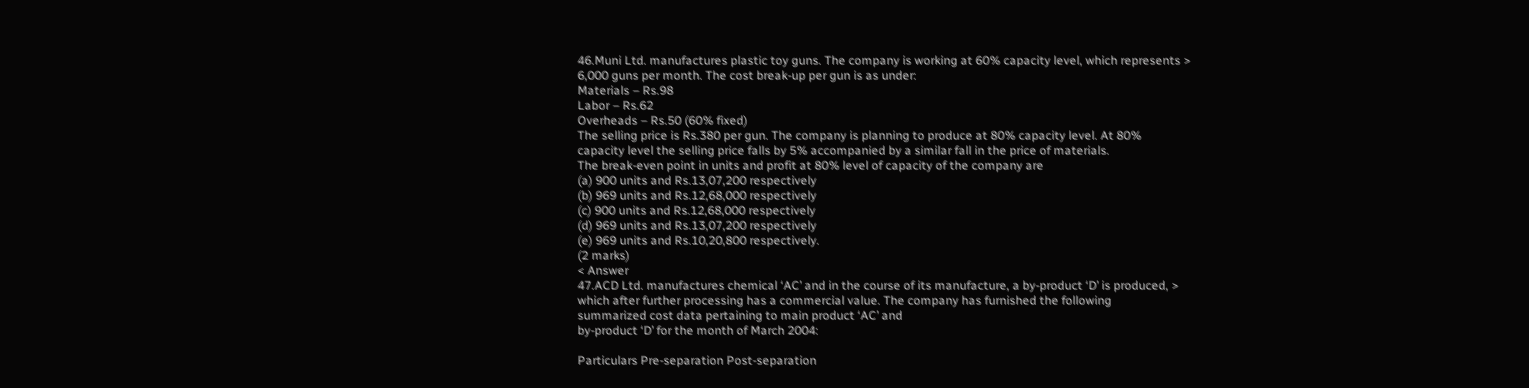46.Muni Ltd. manufactures plastic toy guns. The company is working at 60% capacity level, which represents >
6,000 guns per month. The cost break-up per gun is as under:
Materials – Rs.98
Labor – Rs.62
Overheads – Rs.50 (60% fixed)
The selling price is Rs.380 per gun. The company is planning to produce at 80% capacity level. At 80%
capacity level the selling price falls by 5% accompanied by a similar fall in the price of materials.
The break-even point in units and profit at 80% level of capacity of the company are
(a) 900 units and Rs.13,07,200 respectively
(b) 969 units and Rs.12,68,000 respectively
(c) 900 units and Rs.12,68,000 respectively
(d) 969 units and Rs.13,07,200 respectively
(e) 969 units and Rs.10,20,800 respectively.
(2 marks)
< Answer
47.ACD Ltd. manufactures chemical ‘AC’ and in the course of its manufacture, a by-product ‘D’ is produced, >
which after further processing has a commercial value. The company has furnished the following
summarized cost data pertaining to main product ‘AC’ and
by-product ‘D’ for the month of March 2004:

Particulars Pre-separation Post-separation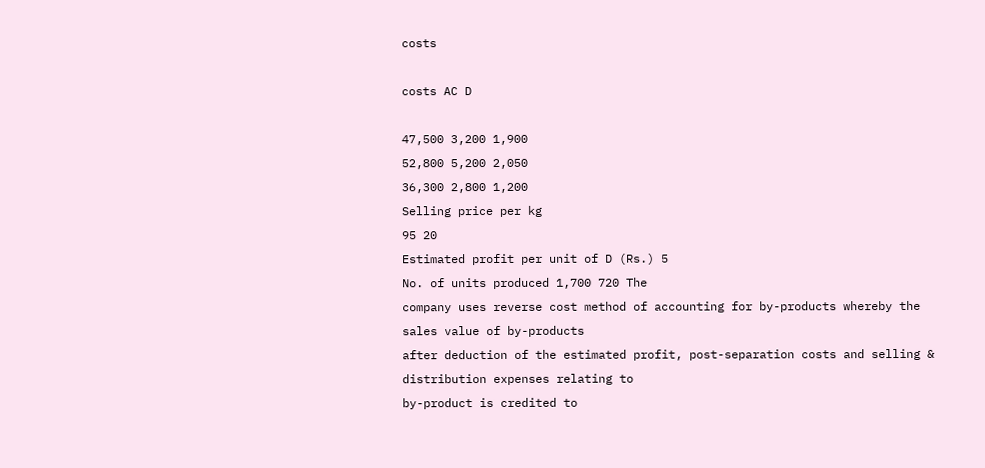costs

costs AC D

47,500 3,200 1,900
52,800 5,200 2,050
36,300 2,800 1,200
Selling price per kg
95 20
Estimated profit per unit of D (Rs.) 5
No. of units produced 1,700 720 The
company uses reverse cost method of accounting for by-products whereby the sales value of by-products
after deduction of the estimated profit, post-separation costs and selling & distribution expenses relating to
by-product is credited to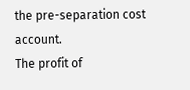the pre-separation cost account.
The profit of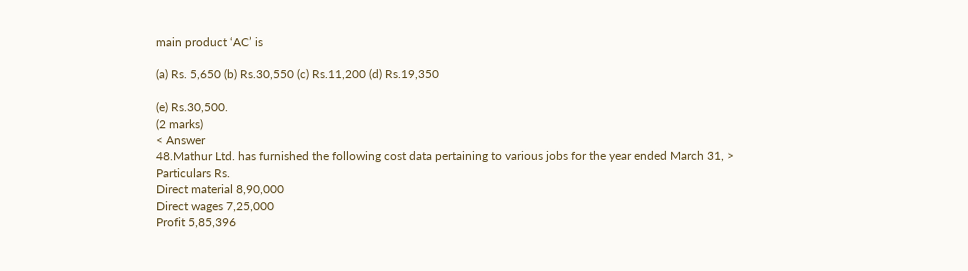main product ‘AC’ is

(a) Rs. 5,650 (b) Rs.30,550 (c) Rs.11,200 (d) Rs.19,350

(e) Rs.30,500.
(2 marks)
< Answer
48.Mathur Ltd. has furnished the following cost data pertaining to various jobs for the year ended March 31, >
Particulars Rs.
Direct material 8,90,000
Direct wages 7,25,000
Profit 5,85,396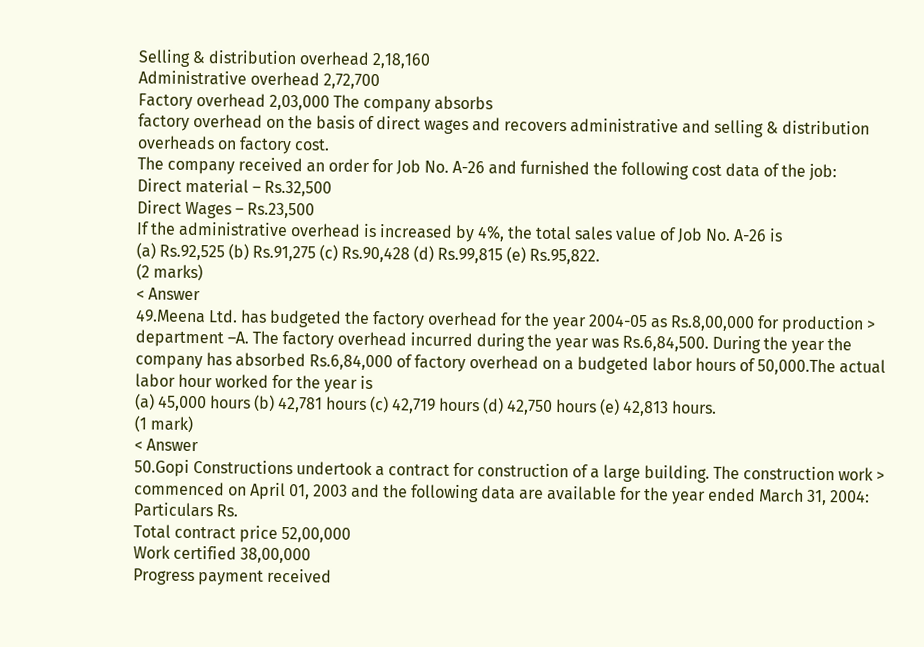Selling & distribution overhead 2,18,160
Administrative overhead 2,72,700
Factory overhead 2,03,000 The company absorbs
factory overhead on the basis of direct wages and recovers administrative and selling & distribution
overheads on factory cost.
The company received an order for Job No. A-26 and furnished the following cost data of the job:
Direct material – Rs.32,500
Direct Wages – Rs.23,500
If the administrative overhead is increased by 4%, the total sales value of Job No. A-26 is
(a) Rs.92,525 (b) Rs.91,275 (c) Rs.90,428 (d) Rs.99,815 (e) Rs.95,822.
(2 marks)
< Answer
49.Meena Ltd. has budgeted the factory overhead for the year 2004-05 as Rs.8,00,000 for production >
department –A. The factory overhead incurred during the year was Rs.6,84,500. During the year the
company has absorbed Rs.6,84,000 of factory overhead on a budgeted labor hours of 50,000.The actual
labor hour worked for the year is
(a) 45,000 hours (b) 42,781 hours (c) 42,719 hours (d) 42,750 hours (e) 42,813 hours.
(1 mark)
< Answer
50.Gopi Constructions undertook a contract for construction of a large building. The construction work >
commenced on April 01, 2003 and the following data are available for the year ended March 31, 2004:
Particulars Rs.
Total contract price 52,00,000
Work certified 38,00,000
Progress payment received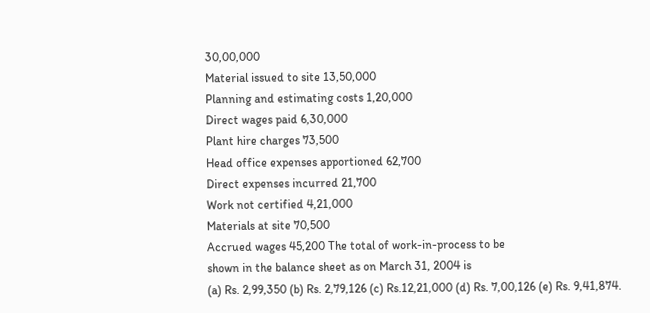30,00,000
Material issued to site 13,50,000
Planning and estimating costs 1,20,000
Direct wages paid 6,30,000
Plant hire charges 73,500
Head office expenses apportioned 62,700
Direct expenses incurred 21,700
Work not certified 4,21,000
Materials at site 70,500
Accrued wages 45,200 The total of work-in-process to be
shown in the balance sheet as on March 31, 2004 is
(a) Rs. 2,99,350 (b) Rs. 2,79,126 (c) Rs.12,21,000 (d) Rs. 7,00,126 (e) Rs. 9,41,874.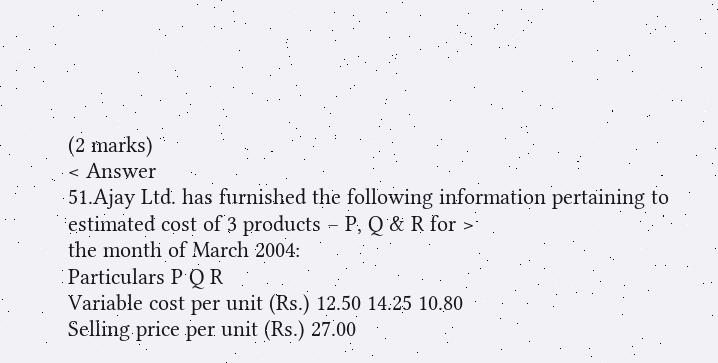(2 marks)
< Answer
51.Ajay Ltd. has furnished the following information pertaining to estimated cost of 3 products – P, Q & R for >
the month of March 2004:
Particulars P Q R
Variable cost per unit (Rs.) 12.50 14.25 10.80
Selling price per unit (Rs.) 27.00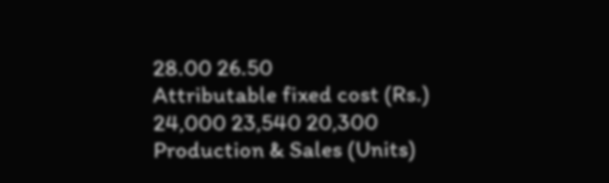28.00 26.50
Attributable fixed cost (Rs.) 24,000 23,540 20,300
Production & Sales (Units)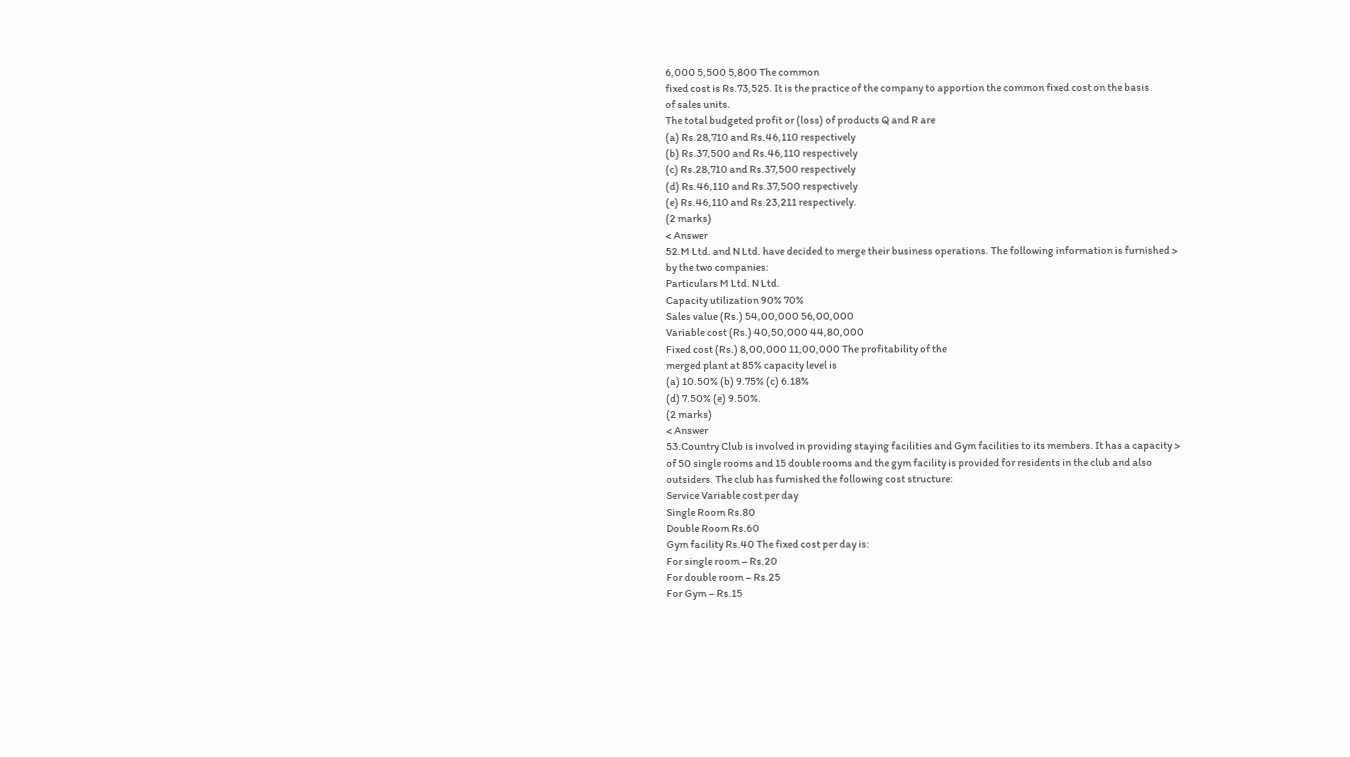6,000 5,500 5,800 The common
fixed cost is Rs.73,525. It is the practice of the company to apportion the common fixed cost on the basis
of sales units.
The total budgeted profit or (loss) of products Q and R are
(a) Rs.28,710 and Rs.46,110 respectively
(b) Rs.37,500 and Rs.46,110 respectively
(c) Rs.28,710 and Rs.37,500 respectively
(d) Rs.46,110 and Rs.37,500 respectively
(e) Rs.46,110 and Rs.23,211 respectively.
(2 marks)
< Answer
52.M Ltd. and N Ltd. have decided to merge their business operations. The following information is furnished >
by the two companies:
Particulars M Ltd. N Ltd.
Capacity utilization 90% 70%
Sales value (Rs.) 54,00,000 56,00,000
Variable cost (Rs.) 40,50,000 44,80,000
Fixed cost (Rs.) 8,00,000 11,00,000 The profitability of the
merged plant at 85% capacity level is
(a) 10.50% (b) 9.75% (c) 6.18%
(d) 7.50% (e) 9.50%.
(2 marks)
< Answer
53.Country Club is involved in providing staying facilities and Gym facilities to its members. It has a capacity >
of 50 single rooms and 15 double rooms and the gym facility is provided for residents in the club and also
outsiders. The club has furnished the following cost structure:
Service Variable cost per day
Single Room Rs.80
Double Room Rs.60
Gym facility Rs.40 The fixed cost per day is:
For single room – Rs.20
For double room – Rs.25
For Gym – Rs.15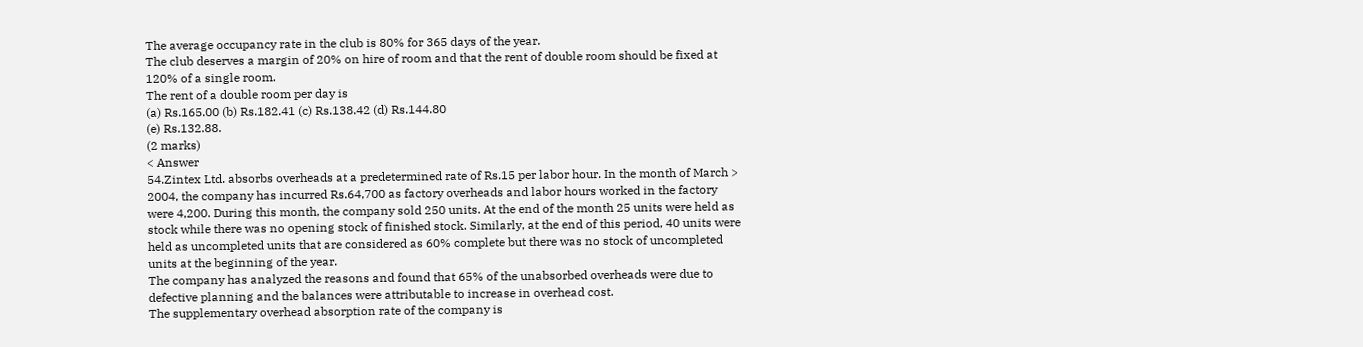The average occupancy rate in the club is 80% for 365 days of the year.
The club deserves a margin of 20% on hire of room and that the rent of double room should be fixed at
120% of a single room.
The rent of a double room per day is
(a) Rs.165.00 (b) Rs.182.41 (c) Rs.138.42 (d) Rs.144.80
(e) Rs.132.88.
(2 marks)
< Answer
54.Zintex Ltd. absorbs overheads at a predetermined rate of Rs.15 per labor hour. In the month of March >
2004, the company has incurred Rs.64,700 as factory overheads and labor hours worked in the factory
were 4,200. During this month, the company sold 250 units. At the end of the month 25 units were held as
stock while there was no opening stock of finished stock. Similarly, at the end of this period, 40 units were
held as uncompleted units that are considered as 60% complete but there was no stock of uncompleted
units at the beginning of the year.
The company has analyzed the reasons and found that 65% of the unabsorbed overheads were due to
defective planning and the balances were attributable to increase in overhead cost.
The supplementary overhead absorption rate of the company is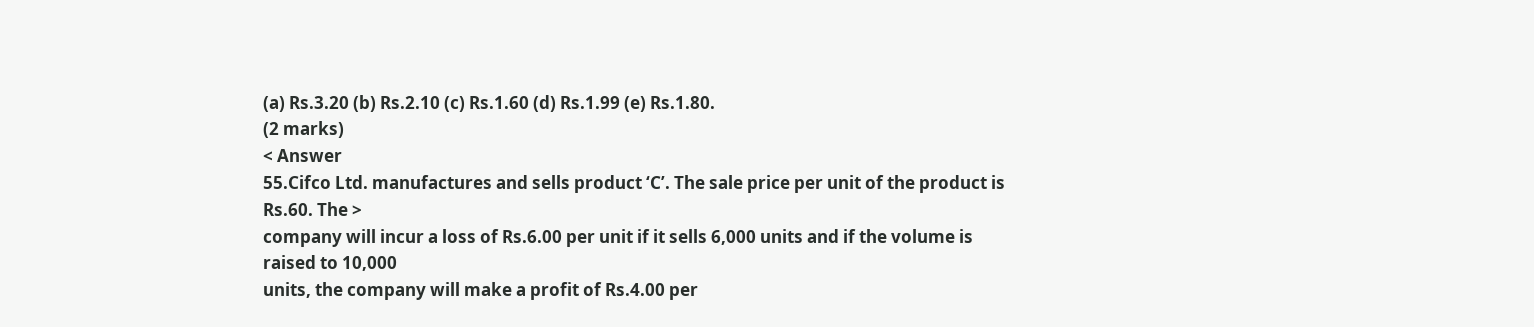(a) Rs.3.20 (b) Rs.2.10 (c) Rs.1.60 (d) Rs.1.99 (e) Rs.1.80.
(2 marks)
< Answer
55.Cifco Ltd. manufactures and sells product ‘C’. The sale price per unit of the product is Rs.60. The >
company will incur a loss of Rs.6.00 per unit if it sells 6,000 units and if the volume is raised to 10,000
units, the company will make a profit of Rs.4.00 per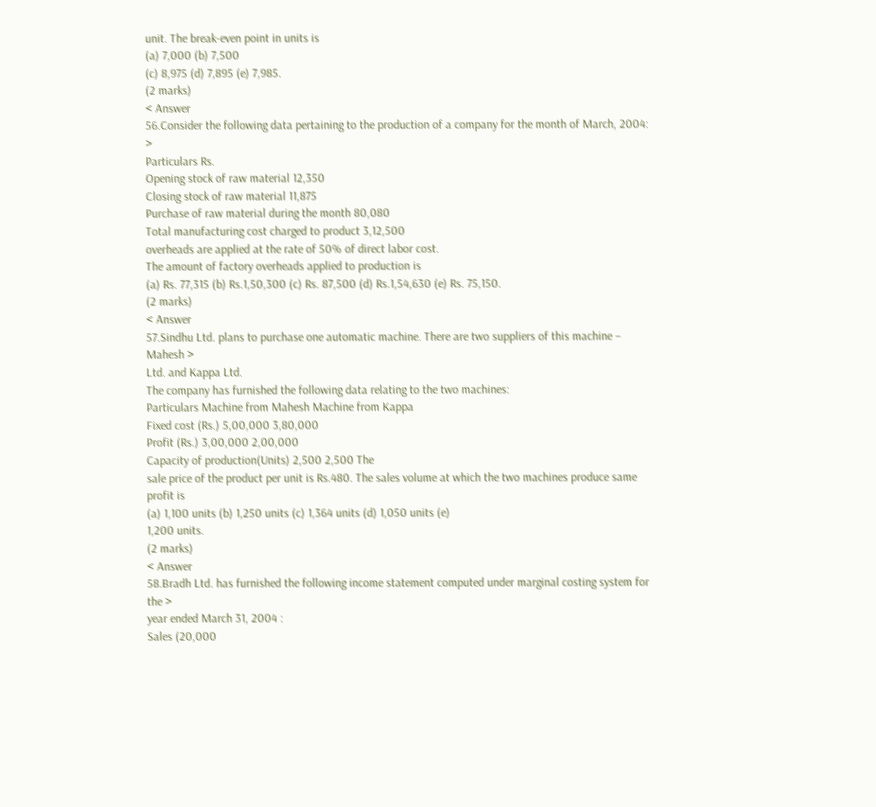unit. The break-even point in units is
(a) 7,000 (b) 7,500
(c) 8,975 (d) 7,895 (e) 7,985.
(2 marks)
< Answer
56.Consider the following data pertaining to the production of a company for the month of March, 2004: >
Particulars Rs.
Opening stock of raw material 12,350
Closing stock of raw material 11,875
Purchase of raw material during the month 80,080
Total manufacturing cost charged to product 3,12,500
overheads are applied at the rate of 50% of direct labor cost.
The amount of factory overheads applied to production is
(a) Rs. 77,315 (b) Rs.1,50,300 (c) Rs. 87,500 (d) Rs.1,54,630 (e) Rs. 75,150.
(2 marks)
< Answer
57.Sindhu Ltd. plans to purchase one automatic machine. There are two suppliers of this machine – Mahesh >
Ltd. and Kappa Ltd.
The company has furnished the following data relating to the two machines:
Particulars Machine from Mahesh Machine from Kappa
Fixed cost (Rs.) 5,00,000 3,80,000
Profit (Rs.) 3,00,000 2,00,000
Capacity of production(Units) 2,500 2,500 The
sale price of the product per unit is Rs.480. The sales volume at which the two machines produce same
profit is
(a) 1,100 units (b) 1,250 units (c) 1,364 units (d) 1,050 units (e)
1,200 units.
(2 marks)
< Answer
58.Bradh Ltd. has furnished the following income statement computed under marginal costing system for the >
year ended March 31, 2004 :
Sales (20,000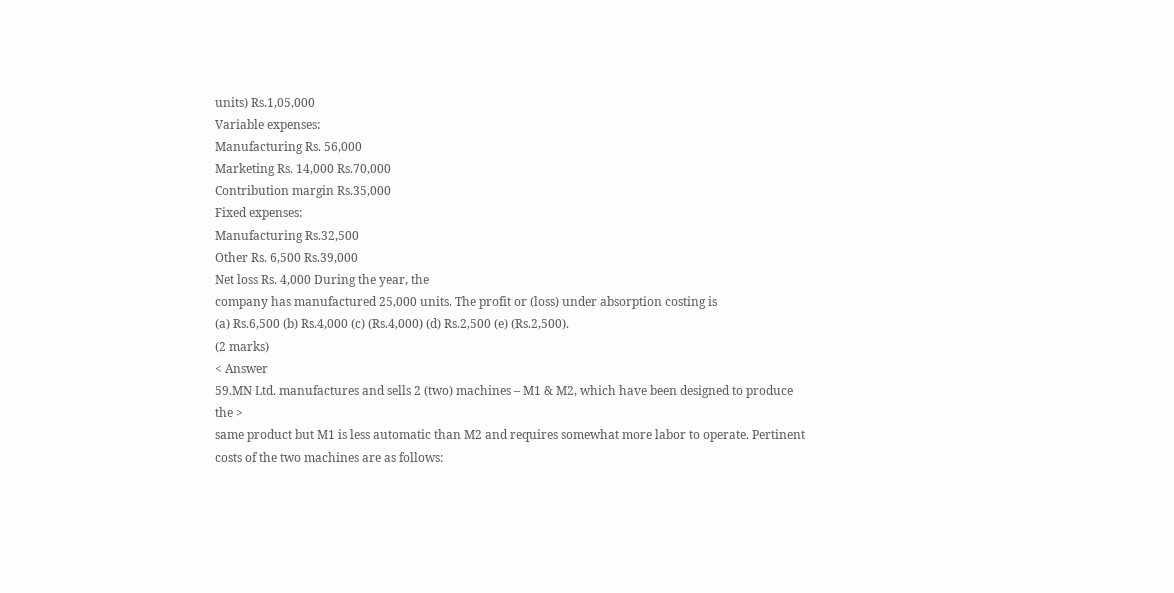units) Rs.1,05,000
Variable expenses:
Manufacturing Rs. 56,000
Marketing Rs. 14,000 Rs.70,000
Contribution margin Rs.35,000
Fixed expenses:
Manufacturing Rs.32,500
Other Rs. 6,500 Rs.39,000
Net loss Rs. 4,000 During the year, the
company has manufactured 25,000 units. The profit or (loss) under absorption costing is
(a) Rs.6,500 (b) Rs.4,000 (c) (Rs.4,000) (d) Rs.2,500 (e) (Rs.2,500).
(2 marks)
< Answer
59.MN Ltd. manufactures and sells 2 (two) machines – M1 & M2, which have been designed to produce the >
same product but M1 is less automatic than M2 and requires somewhat more labor to operate. Pertinent
costs of the two machines are as follows: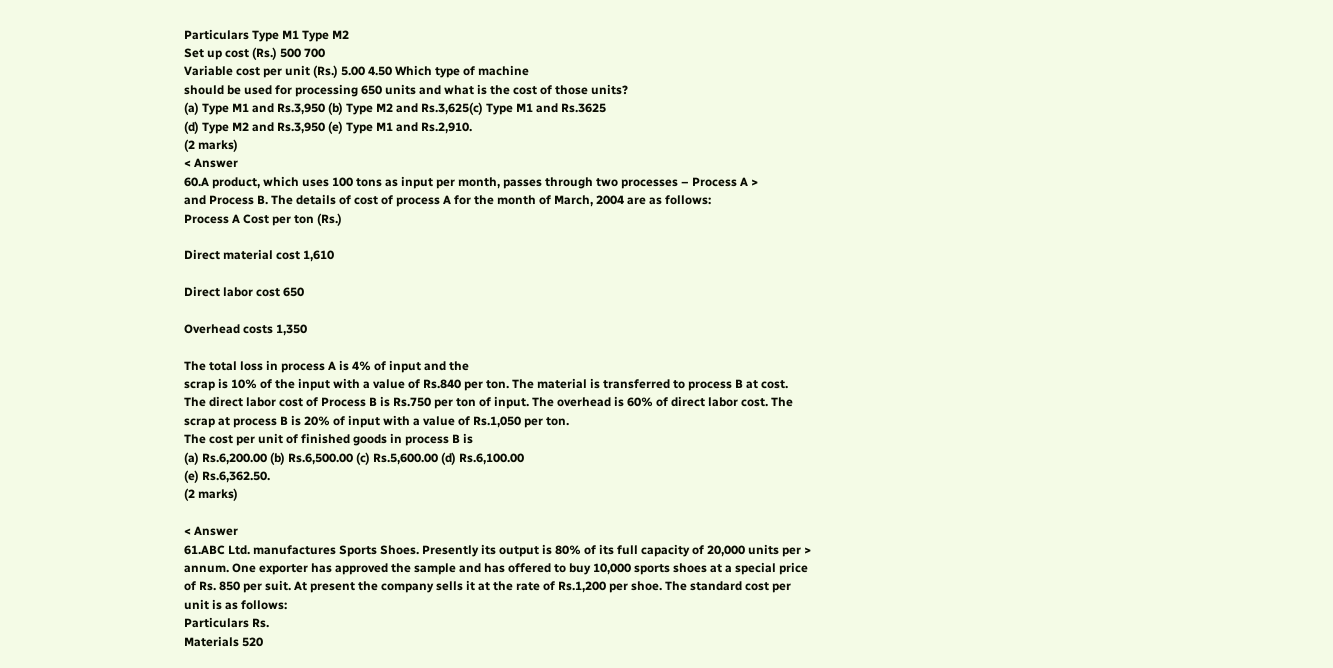Particulars Type M1 Type M2
Set up cost (Rs.) 500 700
Variable cost per unit (Rs.) 5.00 4.50 Which type of machine
should be used for processing 650 units and what is the cost of those units?
(a) Type M1 and Rs.3,950 (b) Type M2 and Rs.3,625(c) Type M1 and Rs.3625
(d) Type M2 and Rs.3,950 (e) Type M1 and Rs.2,910.
(2 marks)
< Answer
60.A product, which uses 100 tons as input per month, passes through two processes – Process A >
and Process B. The details of cost of process A for the month of March, 2004 are as follows:
Process A Cost per ton (Rs.)

Direct material cost 1,610

Direct labor cost 650

Overhead costs 1,350

The total loss in process A is 4% of input and the
scrap is 10% of the input with a value of Rs.840 per ton. The material is transferred to process B at cost.
The direct labor cost of Process B is Rs.750 per ton of input. The overhead is 60% of direct labor cost. The
scrap at process B is 20% of input with a value of Rs.1,050 per ton.
The cost per unit of finished goods in process B is
(a) Rs.6,200.00 (b) Rs.6,500.00 (c) Rs.5,600.00 (d) Rs.6,100.00
(e) Rs.6,362.50.
(2 marks)

< Answer
61.ABC Ltd. manufactures Sports Shoes. Presently its output is 80% of its full capacity of 20,000 units per >
annum. One exporter has approved the sample and has offered to buy 10,000 sports shoes at a special price
of Rs. 850 per suit. At present the company sells it at the rate of Rs.1,200 per shoe. The standard cost per
unit is as follows:
Particulars Rs.
Materials 520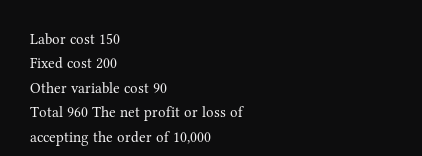Labor cost 150
Fixed cost 200
Other variable cost 90
Total 960 The net profit or loss of
accepting the order of 10,000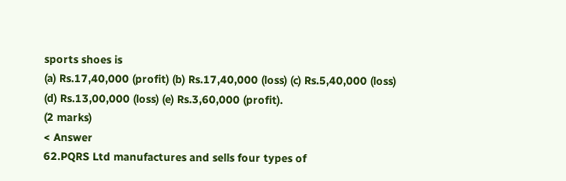sports shoes is
(a) Rs.17,40,000 (profit) (b) Rs.17,40,000 (loss) (c) Rs.5,40,000 (loss)
(d) Rs.13,00,000 (loss) (e) Rs.3,60,000 (profit).
(2 marks)
< Answer
62.PQRS Ltd manufactures and sells four types of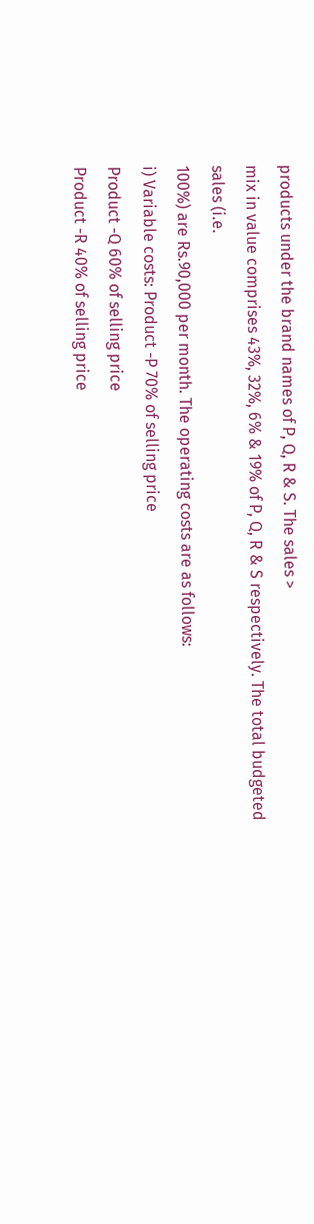products under the brand names of P, Q, R & S. The sales >
mix in value comprises 43%, 32%, 6% & 19% of P, Q, R & S respectively. The total budgeted sales (i.e.
100%) are Rs.90,000 per month. The operating costs are as follows:
i) Variable costs: Product -P 70% of selling price
Product -Q 60% of selling price
Product -R 40% of selling price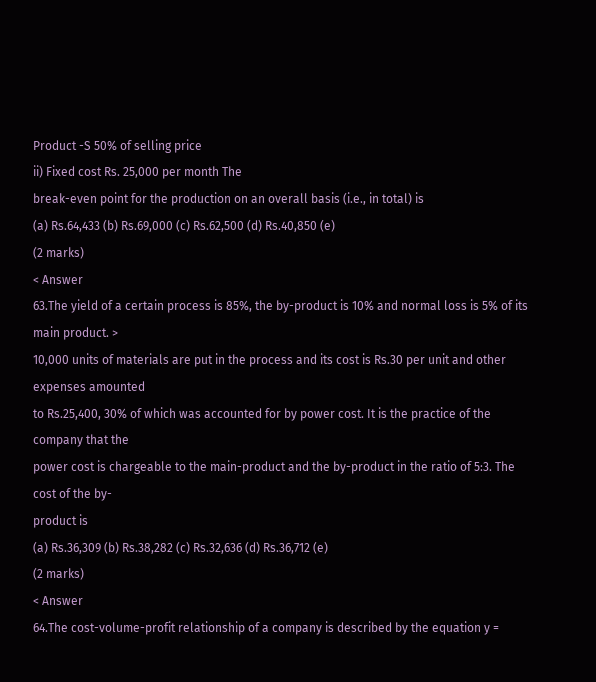Product -S 50% of selling price
ii) Fixed cost Rs. 25,000 per month The
break-even point for the production on an overall basis (i.e., in total) is
(a) Rs.64,433 (b) Rs.69,000 (c) Rs.62,500 (d) Rs.40,850 (e)
(2 marks)
< Answer
63.The yield of a certain process is 85%, the by-product is 10% and normal loss is 5% of its main product. >
10,000 units of materials are put in the process and its cost is Rs.30 per unit and other expenses amounted
to Rs.25,400, 30% of which was accounted for by power cost. It is the practice of the company that the
power cost is chargeable to the main-product and the by-product in the ratio of 5:3. The cost of the by-
product is
(a) Rs.36,309 (b) Rs.38,282 (c) Rs.32,636 (d) Rs.36,712 (e)
(2 marks)
< Answer
64.The cost-volume-profit relationship of a company is described by the equation y =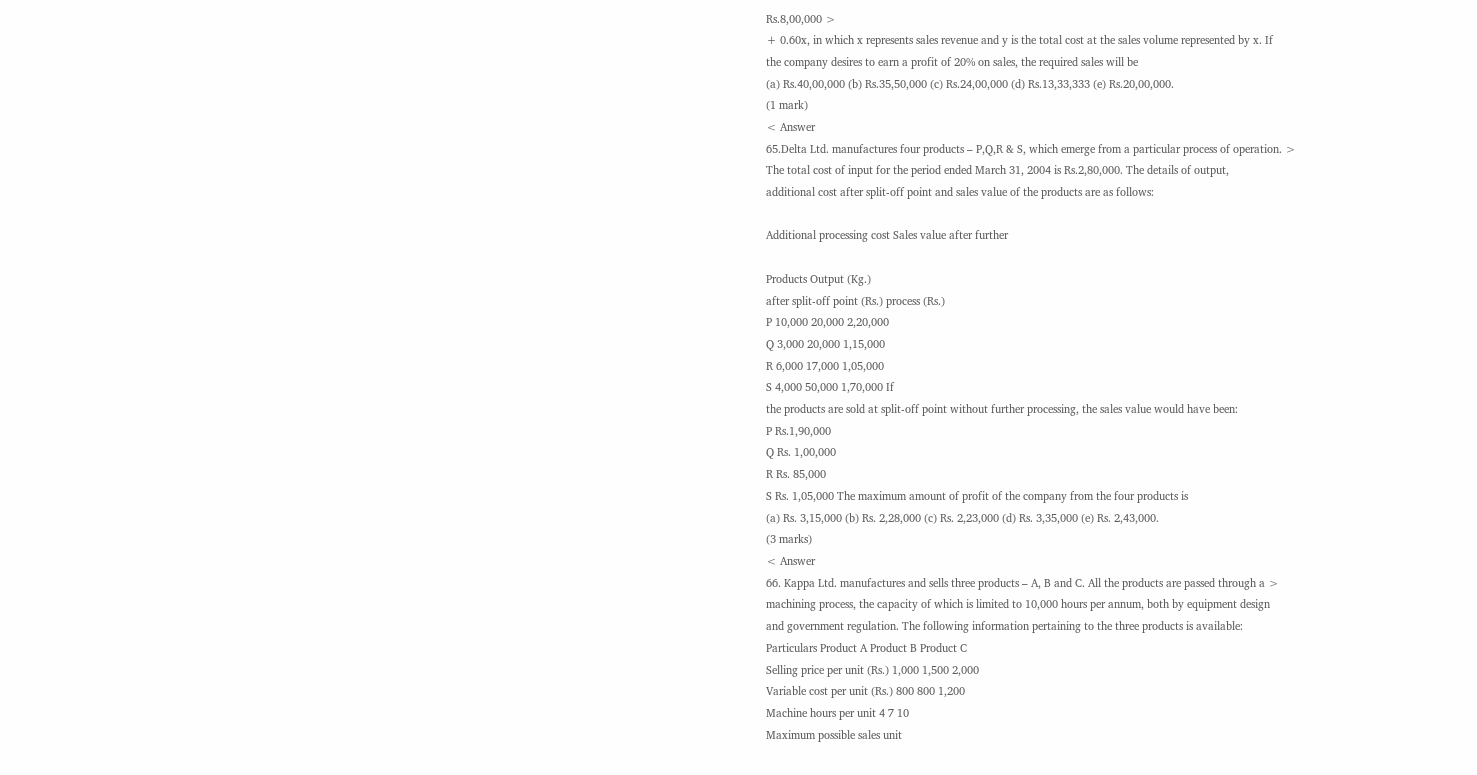Rs.8,00,000 >
+ 0.60x, in which x represents sales revenue and y is the total cost at the sales volume represented by x. If
the company desires to earn a profit of 20% on sales, the required sales will be
(a) Rs.40,00,000 (b) Rs.35,50,000 (c) Rs.24,00,000 (d) Rs.13,33,333 (e) Rs.20,00,000.
(1 mark)
< Answer
65.Delta Ltd. manufactures four products – P,Q,R & S, which emerge from a particular process of operation. >
The total cost of input for the period ended March 31, 2004 is Rs.2,80,000. The details of output,
additional cost after split-off point and sales value of the products are as follows:

Additional processing cost Sales value after further

Products Output (Kg.)
after split-off point (Rs.) process (Rs.)
P 10,000 20,000 2,20,000
Q 3,000 20,000 1,15,000
R 6,000 17,000 1,05,000
S 4,000 50,000 1,70,000 If
the products are sold at split-off point without further processing, the sales value would have been:
P Rs.1,90,000
Q Rs. 1,00,000
R Rs. 85,000
S Rs. 1,05,000 The maximum amount of profit of the company from the four products is
(a) Rs. 3,15,000 (b) Rs. 2,28,000 (c) Rs. 2,23,000 (d) Rs. 3,35,000 (e) Rs. 2,43,000.
(3 marks)
< Answer
66. Kappa Ltd. manufactures and sells three products – A, B and C. All the products are passed through a >
machining process, the capacity of which is limited to 10,000 hours per annum, both by equipment design
and government regulation. The following information pertaining to the three products is available:
Particulars Product A Product B Product C
Selling price per unit (Rs.) 1,000 1,500 2,000
Variable cost per unit (Rs.) 800 800 1,200
Machine hours per unit 4 7 10
Maximum possible sales unit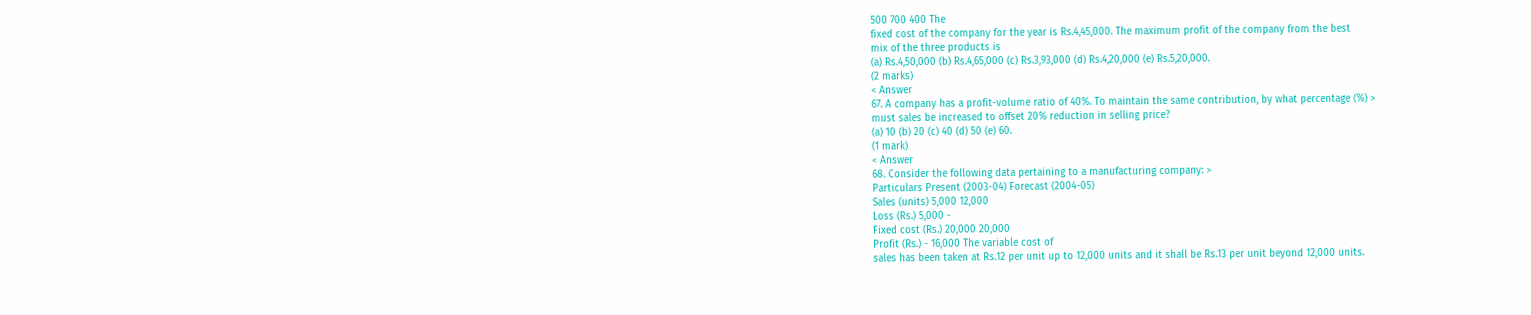500 700 400 The
fixed cost of the company for the year is Rs.4,45,000. The maximum profit of the company from the best
mix of the three products is
(a) Rs.4,50,000 (b) Rs.4,65,000 (c) Rs.3,93,000 (d) Rs.4,20,000 (e) Rs.5,20,000.
(2 marks)
< Answer
67. A company has a profit-volume ratio of 40%. To maintain the same contribution, by what percentage (%) >
must sales be increased to offset 20% reduction in selling price?
(a) 10 (b) 20 (c) 40 (d) 50 (e) 60.
(1 mark)
< Answer
68. Consider the following data pertaining to a manufacturing company: >
Particulars Present (2003-04) Forecast (2004-05)
Sales (units) 5,000 12,000
Loss (Rs.) 5,000 -
Fixed cost (Rs.) 20,000 20,000
Profit (Rs.) - 16,000 The variable cost of
sales has been taken at Rs.12 per unit up to 12,000 units and it shall be Rs.13 per unit beyond 12,000 units.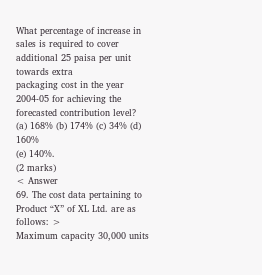What percentage of increase in sales is required to cover additional 25 paisa per unit towards extra
packaging cost in the year 2004-05 for achieving the forecasted contribution level?
(a) 168% (b) 174% (c) 34% (d) 160%
(e) 140%.
(2 marks)
< Answer
69. The cost data pertaining to Product “X” of XL Ltd. are as follows: >
Maximum capacity 30,000 units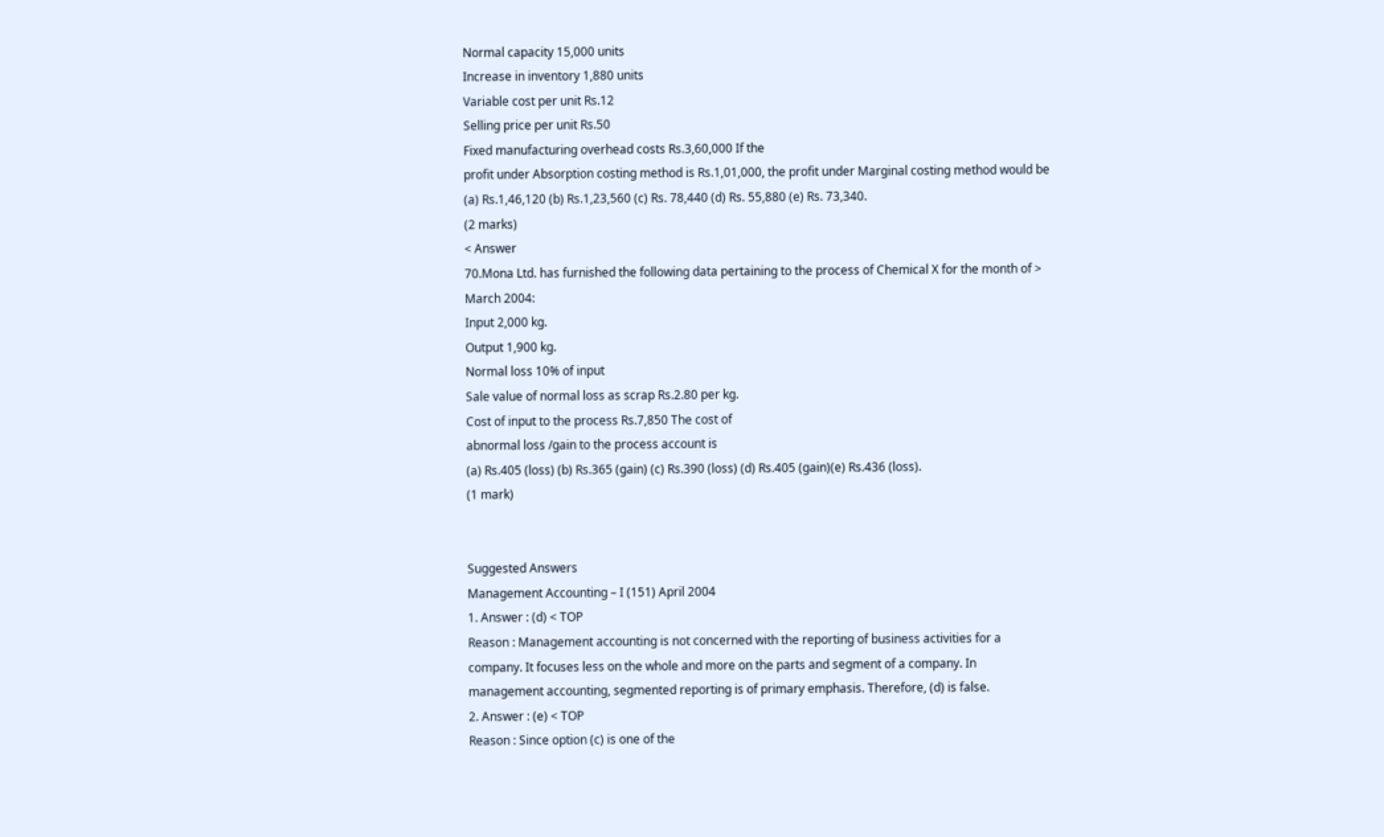Normal capacity 15,000 units
Increase in inventory 1,880 units
Variable cost per unit Rs.12
Selling price per unit Rs.50
Fixed manufacturing overhead costs Rs.3,60,000 If the
profit under Absorption costing method is Rs.1,01,000, the profit under Marginal costing method would be
(a) Rs.1,46,120 (b) Rs.1,23,560 (c) Rs. 78,440 (d) Rs. 55,880 (e) Rs. 73,340.
(2 marks)
< Answer
70.Mona Ltd. has furnished the following data pertaining to the process of Chemical X for the month of >
March 2004:
Input 2,000 kg.
Output 1,900 kg.
Normal loss 10% of input
Sale value of normal loss as scrap Rs.2.80 per kg.
Cost of input to the process Rs.7,850 The cost of
abnormal loss /gain to the process account is
(a) Rs.405 (loss) (b) Rs.365 (gain) (c) Rs.390 (loss) (d) Rs.405 (gain)(e) Rs.436 (loss).
(1 mark)


Suggested Answers
Management Accounting – I (151) April 2004
1. Answer : (d) < TOP
Reason : Management accounting is not concerned with the reporting of business activities for a
company. It focuses less on the whole and more on the parts and segment of a company. In
management accounting, segmented reporting is of primary emphasis. Therefore, (d) is false.
2. Answer : (e) < TOP
Reason : Since option (c) is one of the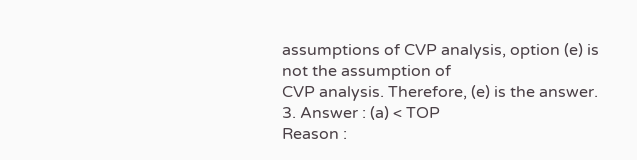assumptions of CVP analysis, option (e) is not the assumption of
CVP analysis. Therefore, (e) is the answer.
3. Answer : (a) < TOP
Reason :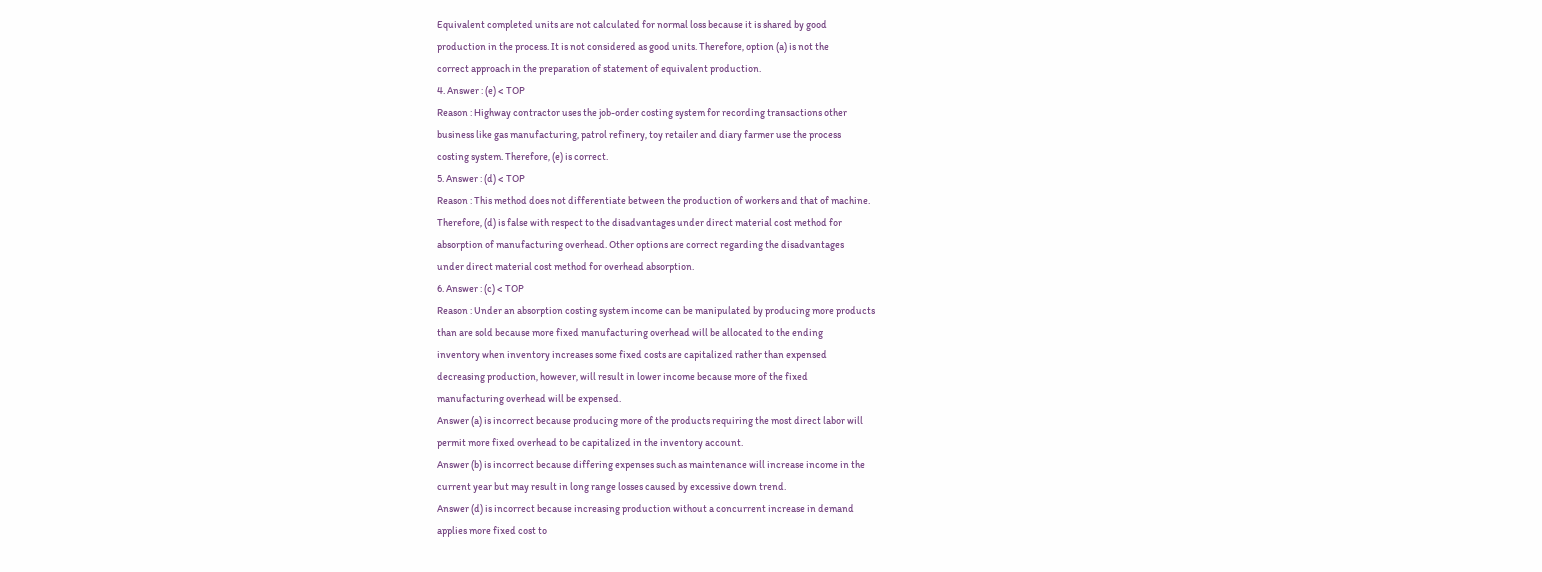Equivalent completed units are not calculated for normal loss because it is shared by good
production in the process. It is not considered as good units. Therefore, option (a) is not the
correct approach in the preparation of statement of equivalent production.
4. Answer : (e) < TOP
Reason : Highway contractor uses the job-order costing system for recording transactions other
business like gas manufacturing, patrol refinery, toy retailer and diary farmer use the process
costing system. Therefore, (e) is correct.
5. Answer : (d) < TOP
Reason : This method does not differentiate between the production of workers and that of machine.
Therefore, (d) is false with respect to the disadvantages under direct material cost method for
absorption of manufacturing overhead. Other options are correct regarding the disadvantages
under direct material cost method for overhead absorption.
6. Answer : (c) < TOP
Reason : Under an absorption costing system income can be manipulated by producing more products
than are sold because more fixed manufacturing overhead will be allocated to the ending
inventory when inventory increases some fixed costs are capitalized rather than expensed
decreasing production, however, will result in lower income because more of the fixed
manufacturing overhead will be expensed.
Answer (a) is incorrect because producing more of the products requiring the most direct labor will
permit more fixed overhead to be capitalized in the inventory account.
Answer (b) is incorrect because differing expenses such as maintenance will increase income in the
current year but may result in long range losses caused by excessive down trend.
Answer (d) is incorrect because increasing production without a concurrent increase in demand
applies more fixed cost to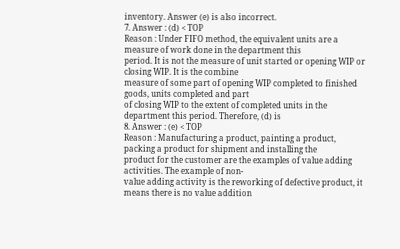inventory. Answer (e) is also incorrect.
7. Answer : (d) < TOP
Reason : Under FIFO method, the equivalent units are a measure of work done in the department this
period. It is not the measure of unit started or opening WIP or closing WIP. It is the combine
measure of some part of opening WIP completed to finished goods, units completed and part
of closing WIP to the extent of completed units in the department this period. Therefore, (d) is
8. Answer : (e) < TOP
Reason : Manufacturing a product, painting a product, packing a product for shipment and installing the
product for the customer are the examples of value adding activities. The example of non-
value adding activity is the reworking of defective product, it means there is no value addition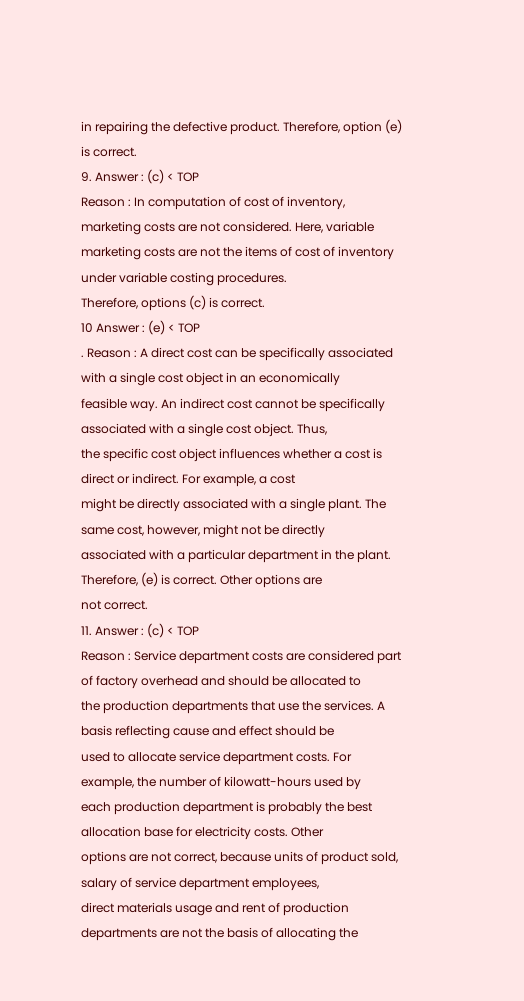in repairing the defective product. Therefore, option (e) is correct.
9. Answer : (c) < TOP
Reason : In computation of cost of inventory, marketing costs are not considered. Here, variable
marketing costs are not the items of cost of inventory under variable costing procedures.
Therefore, options (c) is correct.
10 Answer : (e) < TOP
. Reason : A direct cost can be specifically associated with a single cost object in an economically
feasible way. An indirect cost cannot be specifically associated with a single cost object. Thus,
the specific cost object influences whether a cost is direct or indirect. For example, a cost
might be directly associated with a single plant. The same cost, however, might not be directly
associated with a particular department in the plant. Therefore, (e) is correct. Other options are
not correct.
11. Answer : (c) < TOP
Reason : Service department costs are considered part of factory overhead and should be allocated to
the production departments that use the services. A basis reflecting cause and effect should be
used to allocate service department costs. For example, the number of kilowatt-hours used by
each production department is probably the best allocation base for electricity costs. Other
options are not correct, because units of product sold, salary of service department employees,
direct materials usage and rent of production departments are not the basis of allocating the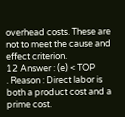overhead costs. These are not to meet the cause and effect criterion.
12 Answer : (e) < TOP
. Reason : Direct labor is both a product cost and a prime cost.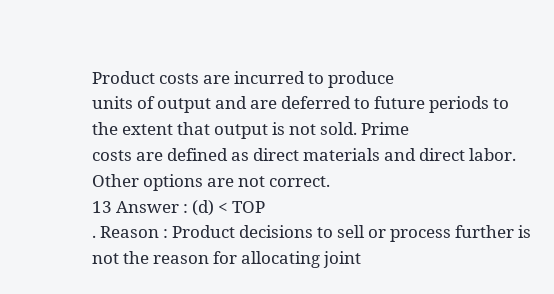Product costs are incurred to produce
units of output and are deferred to future periods to the extent that output is not sold. Prime
costs are defined as direct materials and direct labor. Other options are not correct.
13 Answer : (d) < TOP
. Reason : Product decisions to sell or process further is not the reason for allocating joint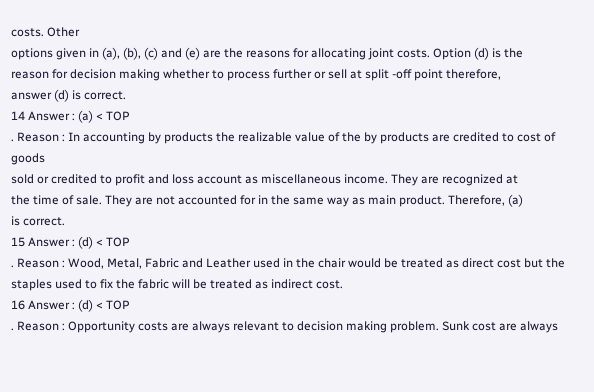costs. Other
options given in (a), (b), (c) and (e) are the reasons for allocating joint costs. Option (d) is the
reason for decision making whether to process further or sell at split -off point therefore,
answer (d) is correct.
14 Answer : (a) < TOP
. Reason : In accounting by products the realizable value of the by products are credited to cost of goods
sold or credited to profit and loss account as miscellaneous income. They are recognized at
the time of sale. They are not accounted for in the same way as main product. Therefore, (a)
is correct.
15 Answer : (d) < TOP
. Reason : Wood, Metal, Fabric and Leather used in the chair would be treated as direct cost but the
staples used to fix the fabric will be treated as indirect cost.
16 Answer : (d) < TOP
. Reason : Opportunity costs are always relevant to decision making problem. Sunk cost are always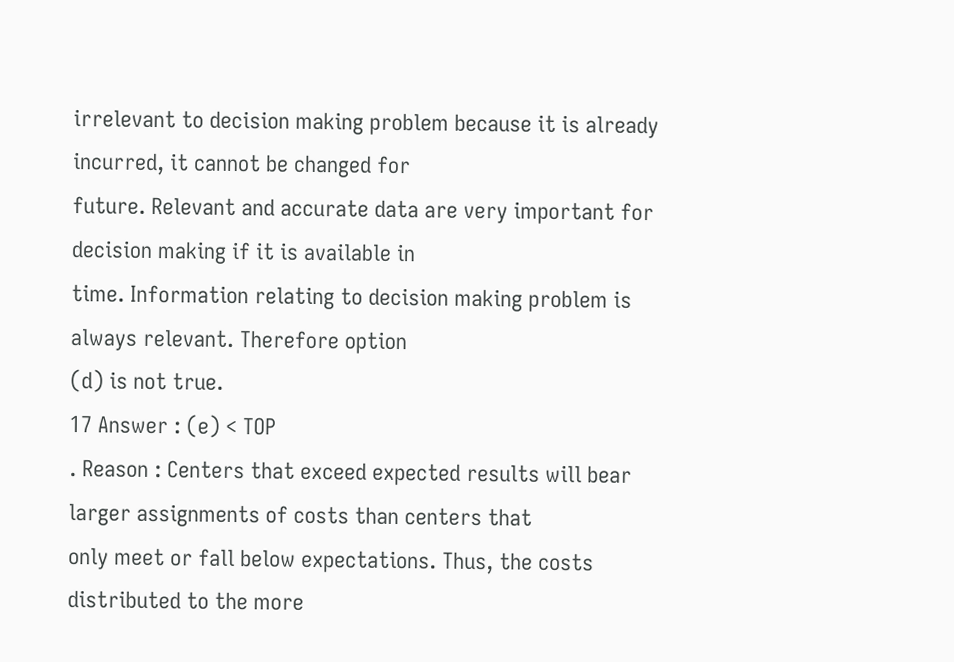irrelevant to decision making problem because it is already incurred, it cannot be changed for
future. Relevant and accurate data are very important for decision making if it is available in
time. Information relating to decision making problem is always relevant. Therefore option
(d) is not true.
17 Answer : (e) < TOP
. Reason : Centers that exceed expected results will bear larger assignments of costs than centers that
only meet or fall below expectations. Thus, the costs distributed to the more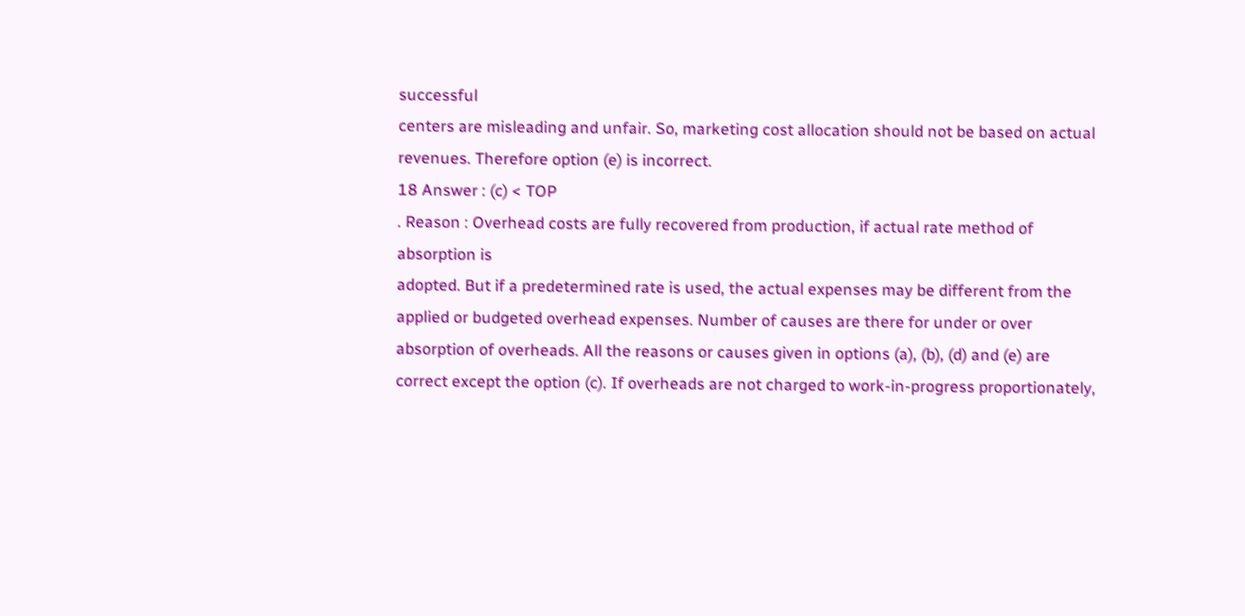successful
centers are misleading and unfair. So, marketing cost allocation should not be based on actual
revenues. Therefore option (e) is incorrect.
18 Answer : (c) < TOP
. Reason : Overhead costs are fully recovered from production, if actual rate method of absorption is
adopted. But if a predetermined rate is used, the actual expenses may be different from the
applied or budgeted overhead expenses. Number of causes are there for under or over
absorption of overheads. All the reasons or causes given in options (a), (b), (d) and (e) are
correct except the option (c). If overheads are not charged to work-in-progress proportionately,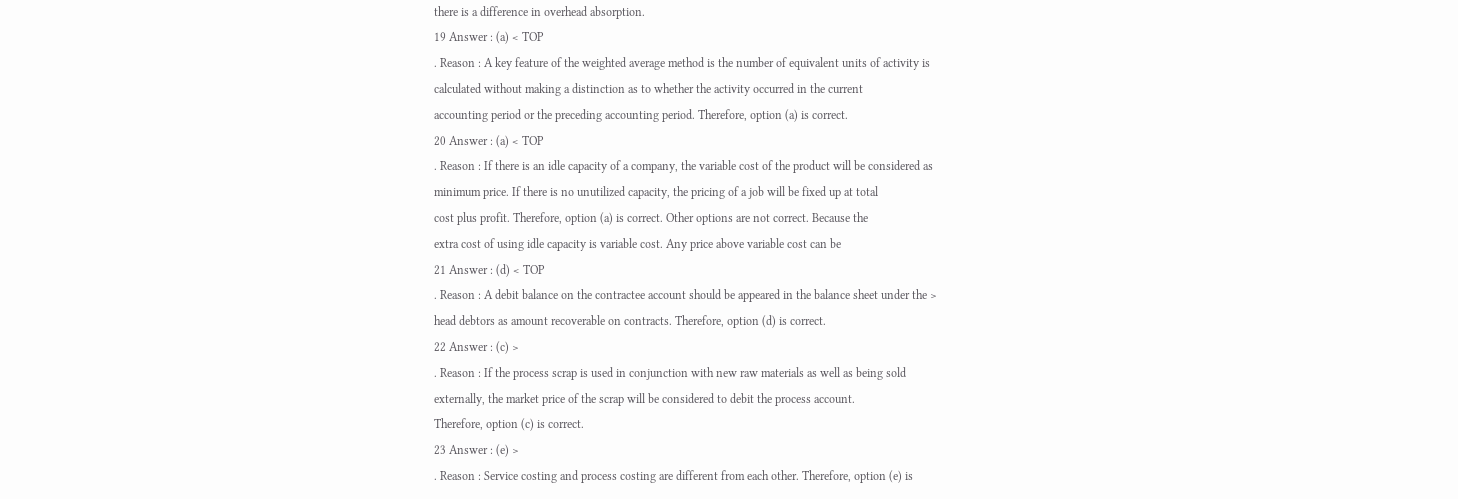there is a difference in overhead absorption.
19 Answer : (a) < TOP
. Reason : A key feature of the weighted average method is the number of equivalent units of activity is
calculated without making a distinction as to whether the activity occurred in the current
accounting period or the preceding accounting period. Therefore, option (a) is correct.
20 Answer : (a) < TOP
. Reason : If there is an idle capacity of a company, the variable cost of the product will be considered as
minimum price. If there is no unutilized capacity, the pricing of a job will be fixed up at total
cost plus profit. Therefore, option (a) is correct. Other options are not correct. Because the
extra cost of using idle capacity is variable cost. Any price above variable cost can be
21 Answer : (d) < TOP
. Reason : A debit balance on the contractee account should be appeared in the balance sheet under the >
head debtors as amount recoverable on contracts. Therefore, option (d) is correct.
22 Answer : (c) >
. Reason : If the process scrap is used in conjunction with new raw materials as well as being sold
externally, the market price of the scrap will be considered to debit the process account.
Therefore, option (c) is correct.
23 Answer : (e) >
. Reason : Service costing and process costing are different from each other. Therefore, option (e) is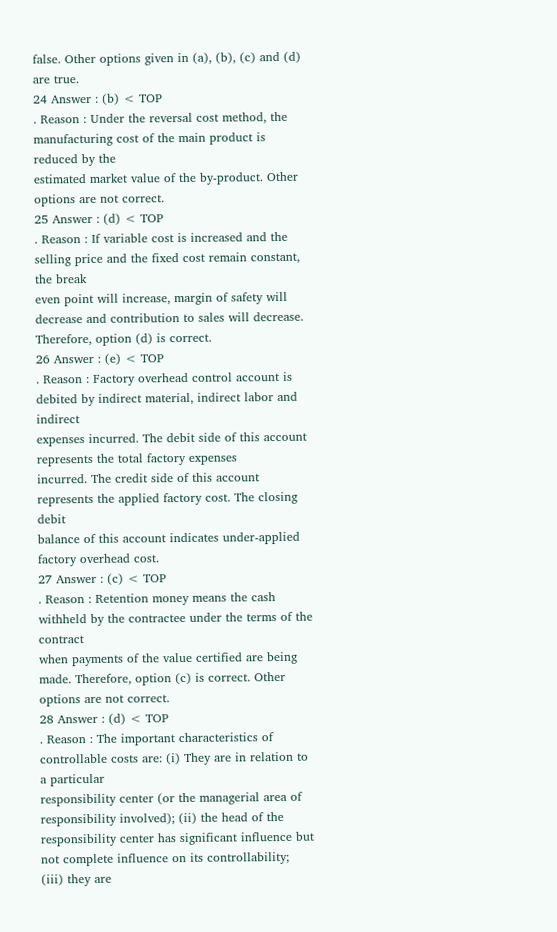false. Other options given in (a), (b), (c) and (d) are true.
24 Answer : (b) < TOP
. Reason : Under the reversal cost method, the manufacturing cost of the main product is reduced by the
estimated market value of the by-product. Other options are not correct.
25 Answer : (d) < TOP
. Reason : If variable cost is increased and the selling price and the fixed cost remain constant, the break
even point will increase, margin of safety will decrease and contribution to sales will decrease.
Therefore, option (d) is correct.
26 Answer : (e) < TOP
. Reason : Factory overhead control account is debited by indirect material, indirect labor and indirect
expenses incurred. The debit side of this account represents the total factory expenses
incurred. The credit side of this account represents the applied factory cost. The closing debit
balance of this account indicates under-applied factory overhead cost.
27 Answer : (c) < TOP
. Reason : Retention money means the cash withheld by the contractee under the terms of the contract
when payments of the value certified are being made. Therefore, option (c) is correct. Other
options are not correct.
28 Answer : (d) < TOP
. Reason : The important characteristics of controllable costs are: (i) They are in relation to a particular
responsibility center (or the managerial area of responsibility involved); (ii) the head of the
responsibility center has significant influence but not complete influence on its controllability;
(iii) they are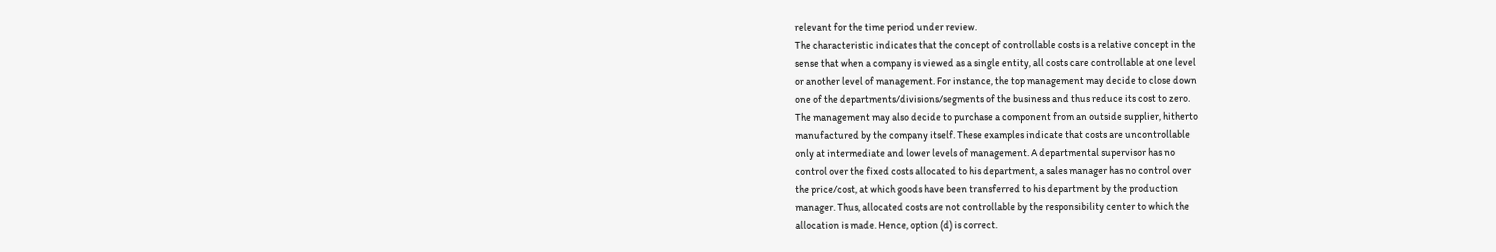relevant for the time period under review.
The characteristic indicates that the concept of controllable costs is a relative concept in the
sense that when a company is viewed as a single entity, all costs care controllable at one level
or another level of management. For instance, the top management may decide to close down
one of the departments/divisions/segments of the business and thus reduce its cost to zero.
The management may also decide to purchase a component from an outside supplier, hitherto
manufactured by the company itself. These examples indicate that costs are uncontrollable
only at intermediate and lower levels of management. A departmental supervisor has no
control over the fixed costs allocated to his department, a sales manager has no control over
the price/cost, at which goods have been transferred to his department by the production
manager. Thus, allocated costs are not controllable by the responsibility center to which the
allocation is made. Hence, option (d) is correct.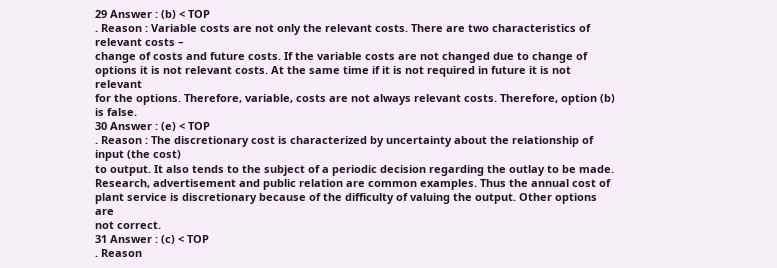29 Answer : (b) < TOP
. Reason : Variable costs are not only the relevant costs. There are two characteristics of relevant costs –
change of costs and future costs. If the variable costs are not changed due to change of
options it is not relevant costs. At the same time if it is not required in future it is not relevant
for the options. Therefore, variable, costs are not always relevant costs. Therefore, option (b)
is false.
30 Answer : (e) < TOP
. Reason : The discretionary cost is characterized by uncertainty about the relationship of input (the cost)
to output. It also tends to the subject of a periodic decision regarding the outlay to be made.
Research, advertisement and public relation are common examples. Thus the annual cost of
plant service is discretionary because of the difficulty of valuing the output. Other options are
not correct.
31 Answer : (c) < TOP
. Reason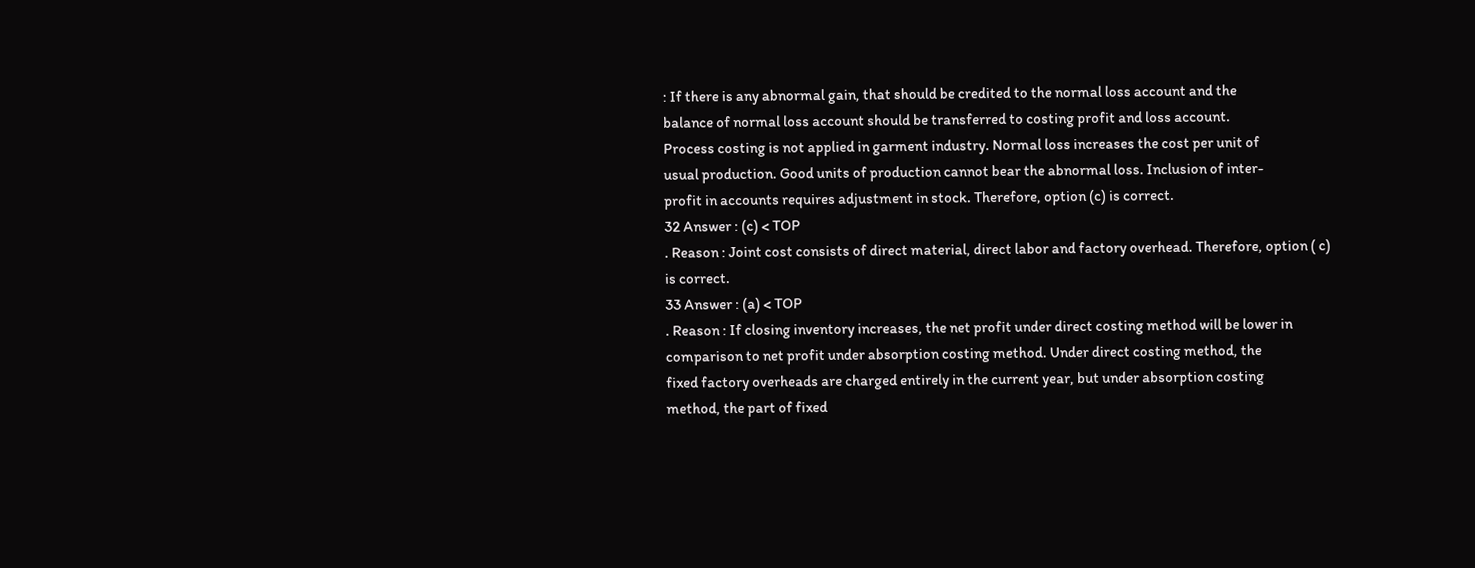: If there is any abnormal gain, that should be credited to the normal loss account and the
balance of normal loss account should be transferred to costing profit and loss account.
Process costing is not applied in garment industry. Normal loss increases the cost per unit of
usual production. Good units of production cannot bear the abnormal loss. Inclusion of inter-
profit in accounts requires adjustment in stock. Therefore, option (c) is correct.
32 Answer : (c) < TOP
. Reason : Joint cost consists of direct material, direct labor and factory overhead. Therefore, option ( c)
is correct.
33 Answer : (a) < TOP
. Reason : If closing inventory increases, the net profit under direct costing method will be lower in
comparison to net profit under absorption costing method. Under direct costing method, the
fixed factory overheads are charged entirely in the current year, but under absorption costing
method, the part of fixed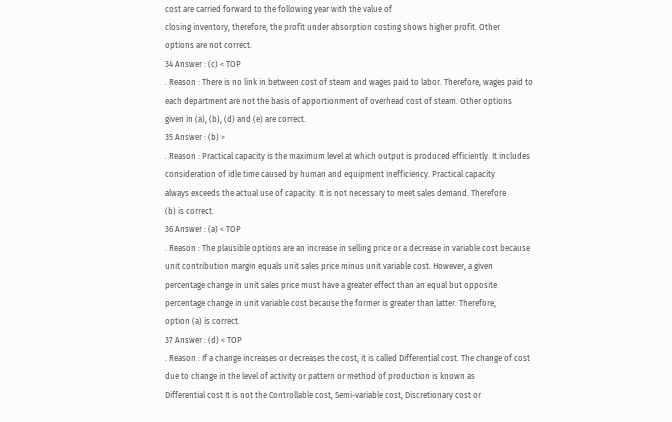cost are carried forward to the following year with the value of
closing inventory, therefore, the profit under absorption costing shows higher profit. Other
options are not correct.
34 Answer : (c) < TOP
. Reason : There is no link in between cost of steam and wages paid to labor. Therefore, wages paid to
each department are not the basis of apportionment of overhead cost of steam. Other options
given in (a), (b), (d) and (e) are correct.
35 Answer : (b) >
. Reason : Practical capacity is the maximum level at which output is produced efficiently. It includes
consideration of idle time caused by human and equipment inefficiency. Practical capacity
always exceeds the actual use of capacity. It is not necessary to meet sales demand. Therefore
(b) is correct.
36 Answer : (a) < TOP
. Reason : The plausible options are an increase in selling price or a decrease in variable cost because
unit contribution margin equals unit sales price minus unit variable cost. However, a given
percentage change in unit sales price must have a greater effect than an equal but opposite
percentage change in unit variable cost because the former is greater than latter. Therefore,
option (a) is correct.
37 Answer : (d) < TOP
. Reason : If a change increases or decreases the cost, it is called Differential cost. The change of cost
due to change in the level of activity or pattern or method of production is known as
Differential cost It is not the Controllable cost, Semi-variable cost, Discretionary cost or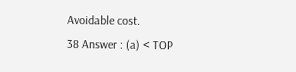Avoidable cost.
38 Answer : (a) < TOP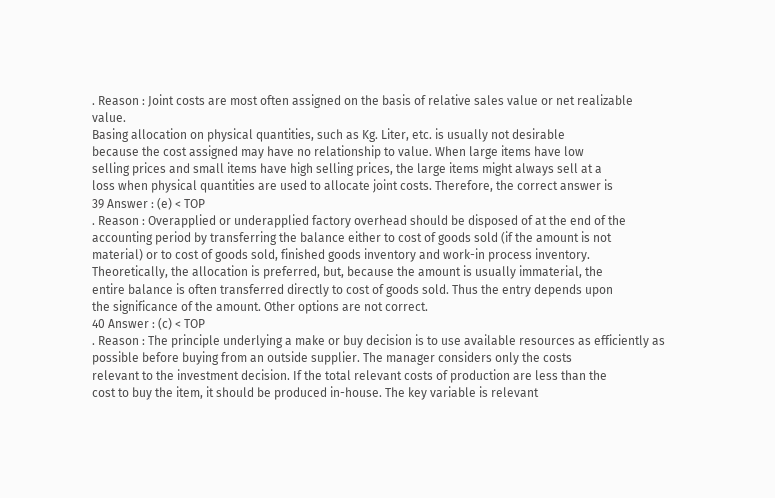. Reason : Joint costs are most often assigned on the basis of relative sales value or net realizable value.
Basing allocation on physical quantities, such as Kg. Liter, etc. is usually not desirable
because the cost assigned may have no relationship to value. When large items have low
selling prices and small items have high selling prices, the large items might always sell at a
loss when physical quantities are used to allocate joint costs. Therefore, the correct answer is
39 Answer : (e) < TOP
. Reason : Overapplied or underapplied factory overhead should be disposed of at the end of the
accounting period by transferring the balance either to cost of goods sold (if the amount is not
material) or to cost of goods sold, finished goods inventory and work-in process inventory.
Theoretically, the allocation is preferred, but, because the amount is usually immaterial, the
entire balance is often transferred directly to cost of goods sold. Thus the entry depends upon
the significance of the amount. Other options are not correct.
40 Answer : (c) < TOP
. Reason : The principle underlying a make or buy decision is to use available resources as efficiently as
possible before buying from an outside supplier. The manager considers only the costs
relevant to the investment decision. If the total relevant costs of production are less than the
cost to buy the item, it should be produced in-house. The key variable is relevant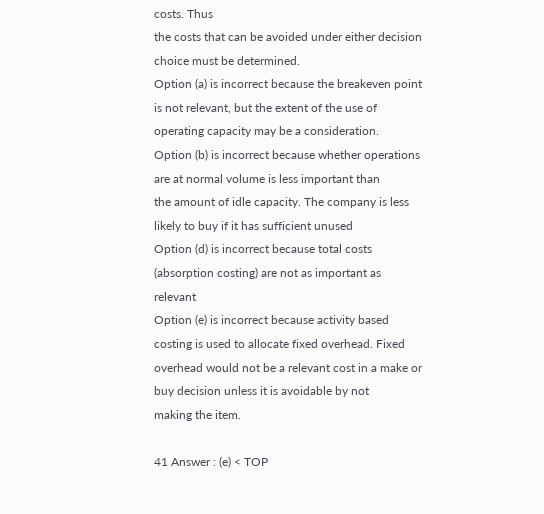costs. Thus
the costs that can be avoided under either decision choice must be determined.
Option (a) is incorrect because the breakeven point is not relevant, but the extent of the use of
operating capacity may be a consideration.
Option (b) is incorrect because whether operations are at normal volume is less important than
the amount of idle capacity. The company is less likely to buy if it has sufficient unused
Option (d) is incorrect because total costs (absorption costing) are not as important as relevant
Option (e) is incorrect because activity based costing is used to allocate fixed overhead. Fixed
overhead would not be a relevant cost in a make or buy decision unless it is avoidable by not
making the item.

41 Answer : (e) < TOP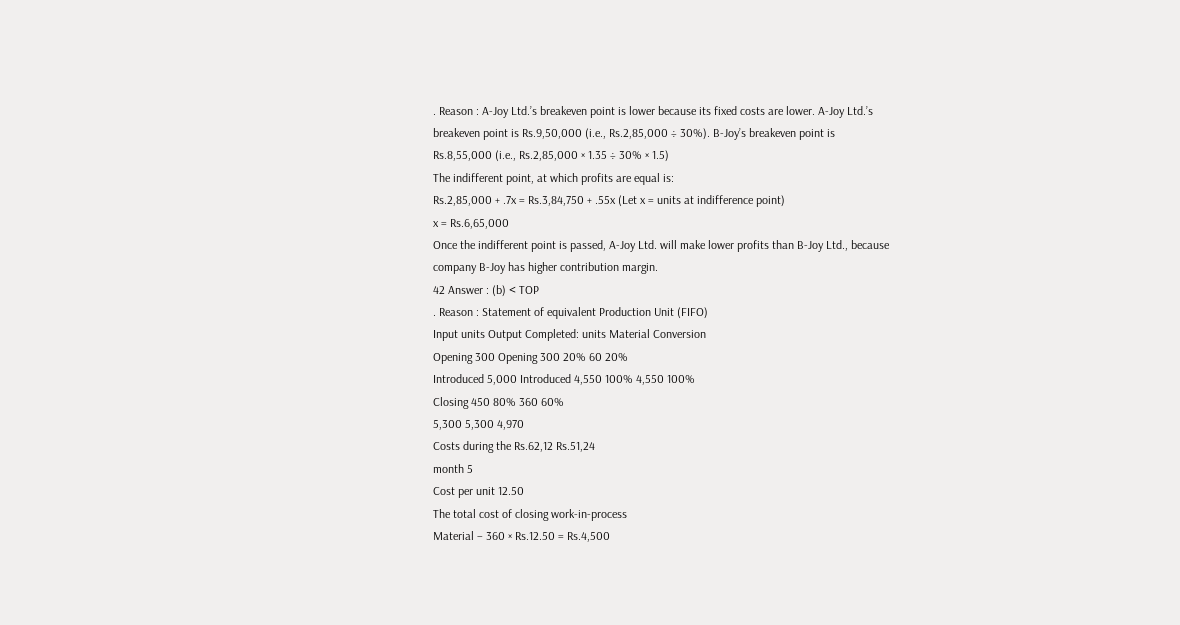. Reason : A-Joy Ltd.’s breakeven point is lower because its fixed costs are lower. A-Joy Ltd.’s
breakeven point is Rs.9,50,000 (i.e., Rs.2,85,000 ÷ 30%). B-Joy’s breakeven point is
Rs.8,55,000 (i.e., Rs.2,85,000 × 1.35 ÷ 30% × 1.5)
The indifferent point, at which profits are equal is:
Rs.2,85,000 + .7x = Rs.3,84,750 + .55x (Let x = units at indifference point)
x = Rs.6,65,000
Once the indifferent point is passed, A-Joy Ltd. will make lower profits than B-Joy Ltd., because
company B-Joy has higher contribution margin.
42 Answer : (b) < TOP
. Reason : Statement of equivalent Production Unit (FIFO)
Input units Output Completed: units Material Conversion
Opening 300 Opening 300 20% 60 20%
Introduced 5,000 Introduced 4,550 100% 4,550 100%
Closing 450 80% 360 60%
5,300 5,300 4,970
Costs during the Rs.62,12 Rs.51,24
month 5
Cost per unit 12.50
The total cost of closing work-in-process
Material – 360 × Rs.12.50 = Rs.4,500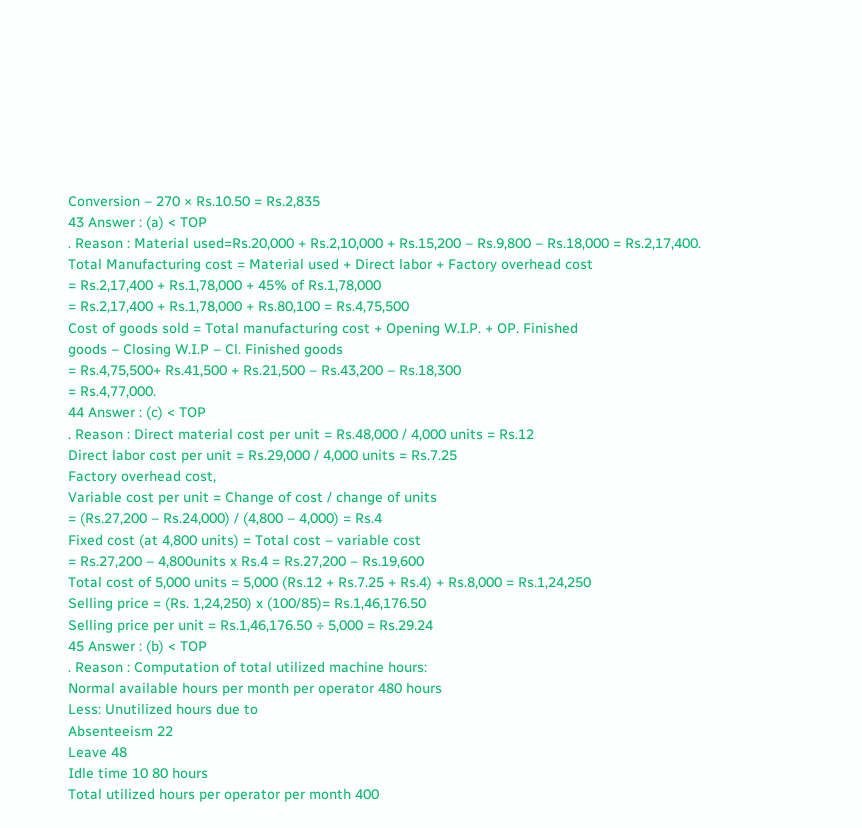Conversion – 270 × Rs.10.50 = Rs.2,835
43 Answer : (a) < TOP
. Reason : Material used=Rs.20,000 + Rs.2,10,000 + Rs.15,200 – Rs.9,800 – Rs.18,000 = Rs.2,17,400.
Total Manufacturing cost = Material used + Direct labor + Factory overhead cost
= Rs.2,17,400 + Rs.1,78,000 + 45% of Rs.1,78,000
= Rs.2,17,400 + Rs.1,78,000 + Rs.80,100 = Rs.4,75,500
Cost of goods sold = Total manufacturing cost + Opening W.I.P. + OP. Finished
goods – Closing W.I.P – Cl. Finished goods
= Rs.4,75,500+ Rs.41,500 + Rs.21,500 – Rs.43,200 – Rs.18,300
= Rs.4,77,000.
44 Answer : (c) < TOP
. Reason : Direct material cost per unit = Rs.48,000 / 4,000 units = Rs.12
Direct labor cost per unit = Rs.29,000 / 4,000 units = Rs.7.25
Factory overhead cost,
Variable cost per unit = Change of cost / change of units
= (Rs.27,200 – Rs.24,000) / (4,800 – 4,000) = Rs.4
Fixed cost (at 4,800 units) = Total cost – variable cost
= Rs.27,200 – 4,800units x Rs.4 = Rs.27,200 – Rs.19,600
Total cost of 5,000 units = 5,000 (Rs.12 + Rs.7.25 + Rs.4) + Rs.8,000 = Rs.1,24,250
Selling price = (Rs. 1,24,250) x (100/85)= Rs.1,46,176.50
Selling price per unit = Rs.1,46,176.50 ÷ 5,000 = Rs.29.24
45 Answer : (b) < TOP
. Reason : Computation of total utilized machine hours:
Normal available hours per month per operator 480 hours
Less: Unutilized hours due to
Absenteeism 22
Leave 48
Idle time 10 80 hours
Total utilized hours per operator per month 400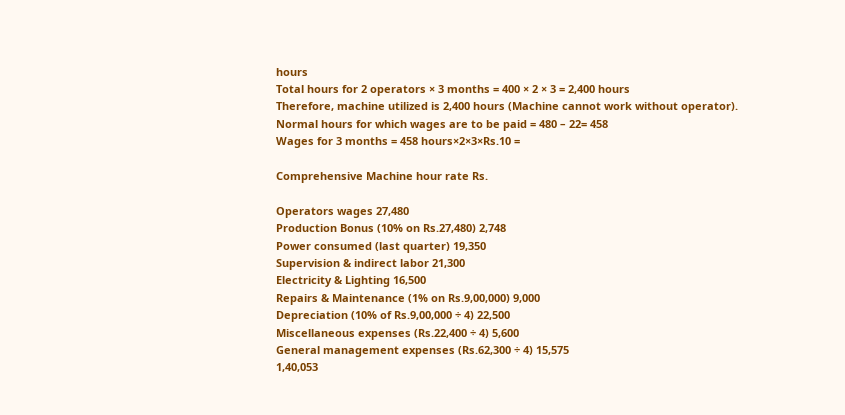hours
Total hours for 2 operators × 3 months = 400 × 2 × 3 = 2,400 hours
Therefore, machine utilized is 2,400 hours (Machine cannot work without operator).
Normal hours for which wages are to be paid = 480 – 22= 458
Wages for 3 months = 458 hours×2×3×Rs.10 =

Comprehensive Machine hour rate Rs.

Operators wages 27,480
Production Bonus (10% on Rs.27,480) 2,748
Power consumed (last quarter) 19,350
Supervision & indirect labor 21,300
Electricity & Lighting 16,500
Repairs & Maintenance (1% on Rs.9,00,000) 9,000
Depreciation (10% of Rs.9,00,000 ÷ 4) 22,500
Miscellaneous expenses (Rs.22,400 ÷ 4) 5,600
General management expenses (Rs.62,300 ÷ 4) 15,575
1,40,053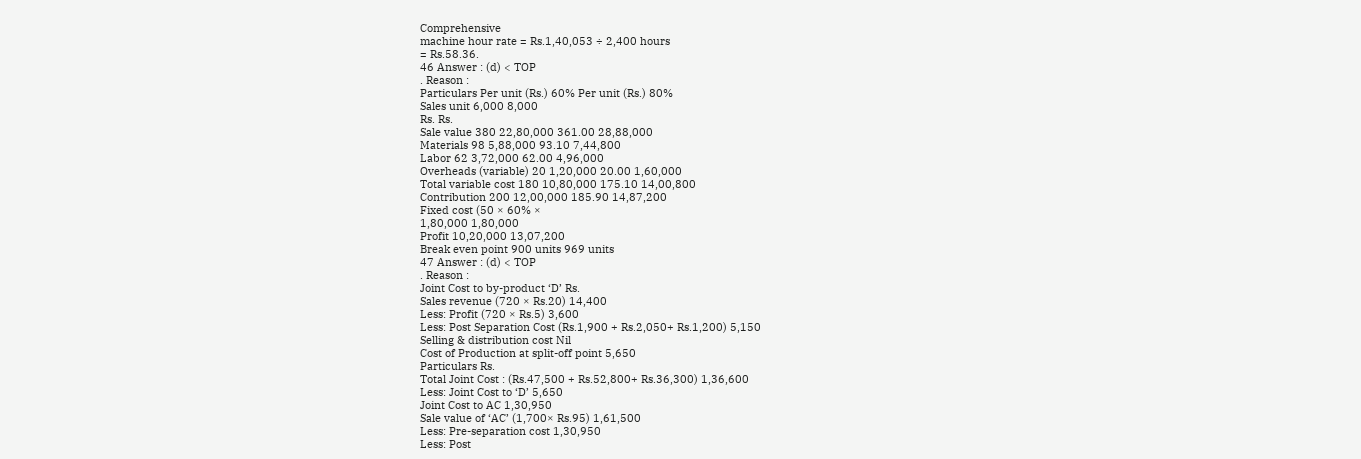Comprehensive
machine hour rate = Rs.1,40,053 ÷ 2,400 hours
= Rs.58.36.
46 Answer : (d) < TOP
. Reason :
Particulars Per unit (Rs.) 60% Per unit (Rs.) 80%
Sales unit 6,000 8,000
Rs. Rs.
Sale value 380 22,80,000 361.00 28,88,000
Materials 98 5,88,000 93.10 7,44,800
Labor 62 3,72,000 62.00 4,96,000
Overheads (variable) 20 1,20,000 20.00 1,60,000
Total variable cost 180 10,80,000 175.10 14,00,800
Contribution 200 12,00,000 185.90 14,87,200
Fixed cost (50 × 60% ×
1,80,000 1,80,000
Profit 10,20,000 13,07,200
Break even point 900 units 969 units
47 Answer : (d) < TOP
. Reason :
Joint Cost to by-product ‘D’ Rs.
Sales revenue (720 × Rs.20) 14,400
Less: Profit (720 × Rs.5) 3,600
Less: Post Separation Cost (Rs.1,900 + Rs.2,050+ Rs.1,200) 5,150
Selling & distribution cost Nil
Cost of Production at split-off point 5,650
Particulars Rs.
Total Joint Cost : (Rs.47,500 + Rs.52,800+ Rs.36,300) 1,36,600
Less: Joint Cost to ‘D’ 5,650
Joint Cost to AC 1,30,950
Sale value of ‘AC’ (1,700× Rs.95) 1,61,500
Less: Pre-separation cost 1,30,950
Less: Post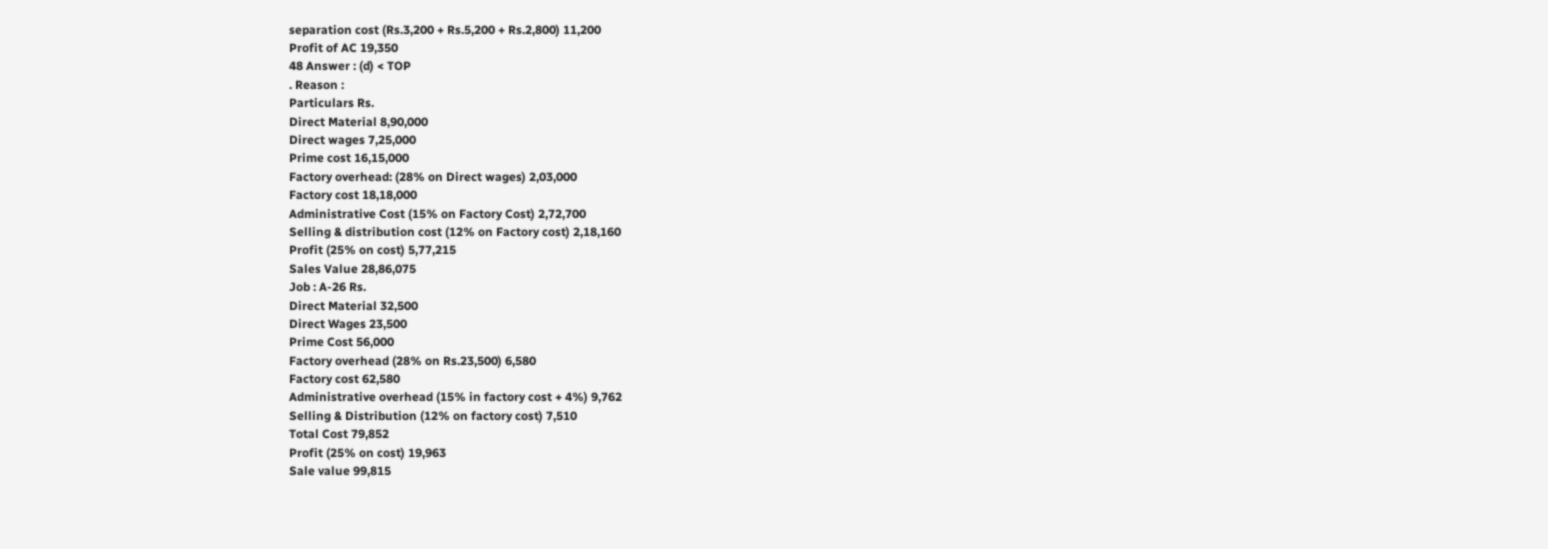separation cost (Rs.3,200 + Rs.5,200 + Rs.2,800) 11,200
Profit of AC 19,350
48 Answer : (d) < TOP
. Reason :
Particulars Rs.
Direct Material 8,90,000
Direct wages 7,25,000
Prime cost 16,15,000
Factory overhead: (28% on Direct wages) 2,03,000
Factory cost 18,18,000
Administrative Cost (15% on Factory Cost) 2,72,700
Selling & distribution cost (12% on Factory cost) 2,18,160
Profit (25% on cost) 5,77,215
Sales Value 28,86,075
Job : A-26 Rs.
Direct Material 32,500
Direct Wages 23,500
Prime Cost 56,000
Factory overhead (28% on Rs.23,500) 6,580
Factory cost 62,580
Administrative overhead (15% in factory cost + 4%) 9,762
Selling & Distribution (12% on factory cost) 7,510
Total Cost 79,852
Profit (25% on cost) 19,963
Sale value 99,815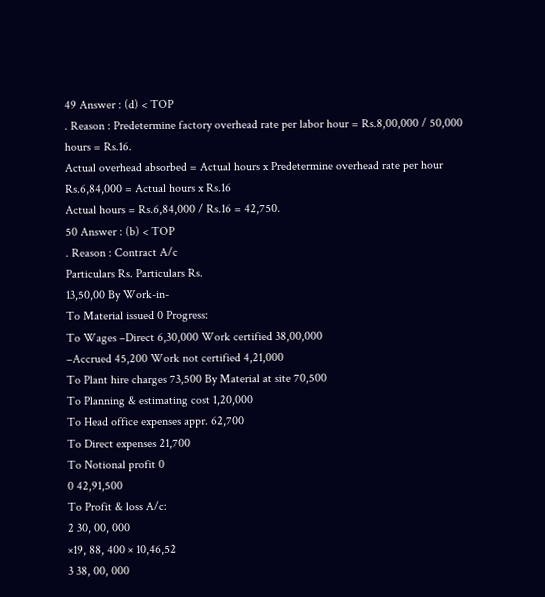49 Answer : (d) < TOP
. Reason : Predetermine factory overhead rate per labor hour = Rs.8,00,000 / 50,000 hours = Rs.16.
Actual overhead absorbed = Actual hours x Predetermine overhead rate per hour
Rs.6,84,000 = Actual hours x Rs.16
Actual hours = Rs.6,84,000 / Rs.16 = 42,750.
50 Answer : (b) < TOP
. Reason : Contract A/c
Particulars Rs. Particulars Rs.
13,50,00 By Work-in-
To Material issued 0 Progress:
To Wages –Direct 6,30,000 Work certified 38,00,000
–Accrued 45,200 Work not certified 4,21,000
To Plant hire charges 73,500 By Material at site 70,500
To Planning & estimating cost 1,20,000
To Head office expenses appr. 62,700
To Direct expenses 21,700
To Notional profit 0
0 42,91,500
To Profit & loss A/c:
2 30, 00, 000
×19, 88, 400 × 10,46,52
3 38, 00, 000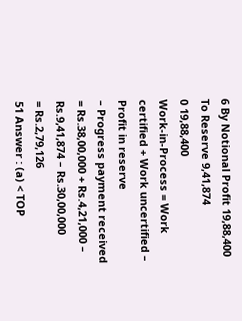6 By Notional Profit 19,88,400
To Reserve 9,41,874
0 19,88,400
Work-in-Process = Work certified + Work uncertified – Profit in reserve
– Progress payment received
= Rs.38,00,000 + Rs.4,21,000 – Rs.9,41,874 – Rs.30,00,000
= Rs.2,79,126
51 Answer : (a) < TOP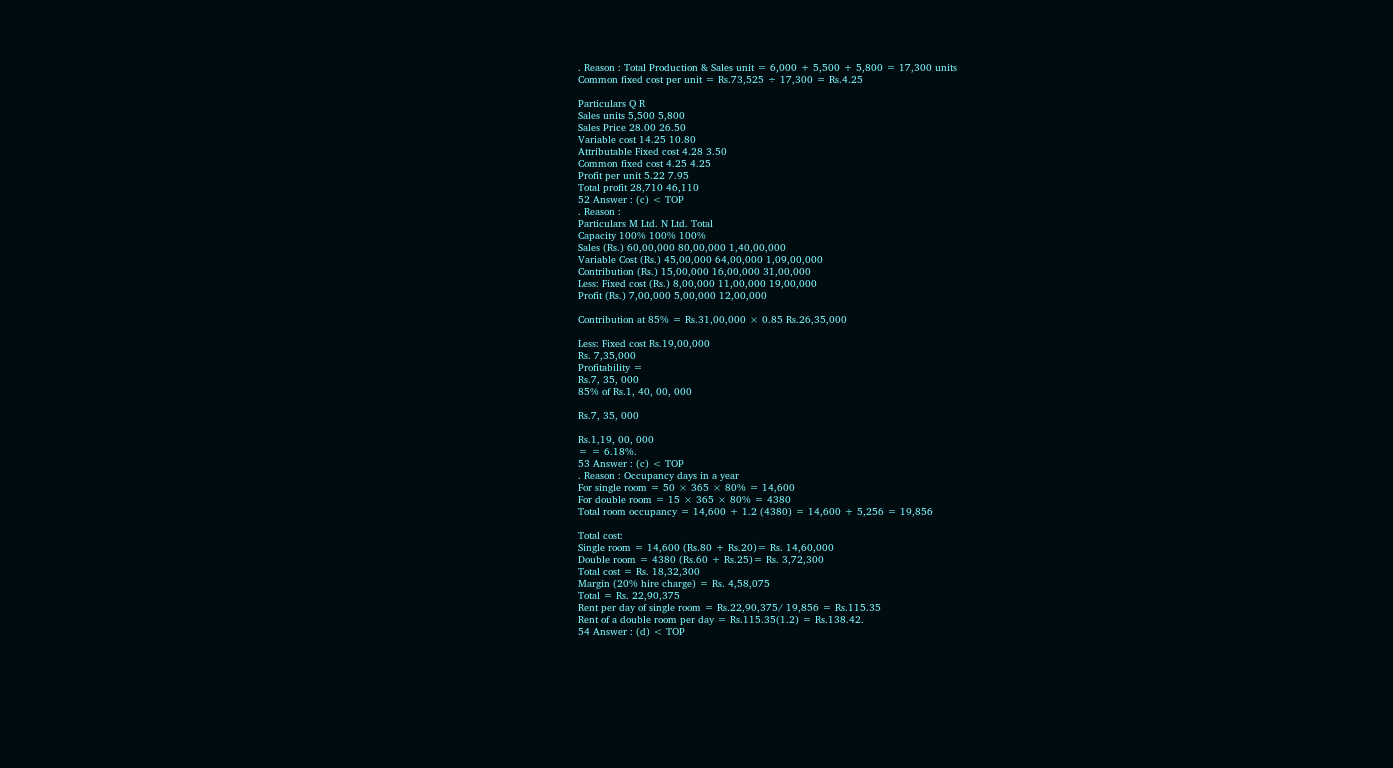. Reason : Total Production & Sales unit = 6,000 + 5,500 + 5,800 = 17,300 units
Common fixed cost per unit = Rs.73,525 ÷ 17,300 = Rs.4.25

Particulars Q R
Sales units 5,500 5,800
Sales Price 28.00 26.50
Variable cost 14.25 10.80
Attributable Fixed cost 4.28 3.50
Common fixed cost 4.25 4.25
Profit per unit 5.22 7.95
Total profit 28,710 46,110
52 Answer : (c) < TOP
. Reason :
Particulars M Ltd. N Ltd. Total
Capacity 100% 100% 100%
Sales (Rs.) 60,00,000 80,00,000 1,40,00,000
Variable Cost (Rs.) 45,00,000 64,00,000 1,09,00,000
Contribution (Rs.) 15,00,000 16,00,000 31,00,000
Less: Fixed cost (Rs.) 8,00,000 11,00,000 19,00,000
Profit (Rs.) 7,00,000 5,00,000 12,00,000

Contribution at 85% = Rs.31,00,000 × 0.85 Rs.26,35,000

Less: Fixed cost Rs.19,00,000
Rs. 7,35,000
Profitability =
Rs.7, 35, 000
85% of Rs.1, 40, 00, 000

Rs.7, 35, 000

Rs.1,19, 00, 000
= = 6.18%.
53 Answer : (c) < TOP
. Reason : Occupancy days in a year
For single room = 50 × 365 × 80% = 14,600
For double room = 15 × 365 × 80% = 4380
Total room occupancy = 14,600 + 1.2 (4380) = 14,600 + 5,256 = 19,856

Total cost:
Single room = 14,600 (Rs.80 + Rs.20)= Rs. 14,60,000
Double room = 4380 (Rs.60 + Rs.25)= Rs. 3,72,300
Total cost = Rs. 18,32,300
Margin (20% hire charge) = Rs. 4,58,075
Total = Rs. 22,90,375
Rent per day of single room = Rs.22,90,375/ 19,856 = Rs.115.35
Rent of a double room per day = Rs.115.35(1.2) = Rs.138.42.
54 Answer : (d) < TOP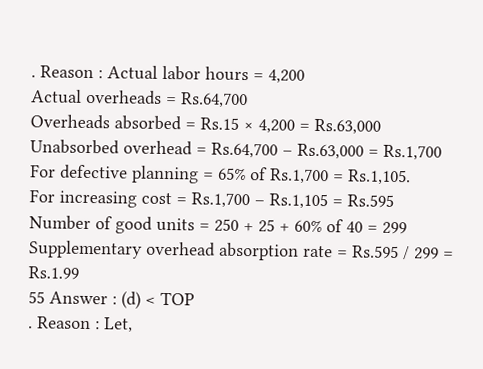. Reason : Actual labor hours = 4,200
Actual overheads = Rs.64,700
Overheads absorbed = Rs.15 × 4,200 = Rs.63,000
Unabsorbed overhead = Rs.64,700 – Rs.63,000 = Rs.1,700
For defective planning = 65% of Rs.1,700 = Rs.1,105.
For increasing cost = Rs.1,700 – Rs.1,105 = Rs.595
Number of good units = 250 + 25 + 60% of 40 = 299
Supplementary overhead absorption rate = Rs.595 / 299 = Rs.1.99
55 Answer : (d) < TOP
. Reason : Let,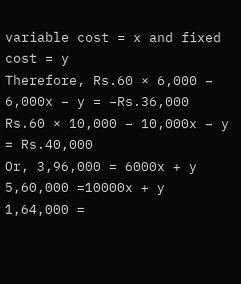variable cost = x and fixed cost = y
Therefore, Rs.60 × 6,000 – 6,000x – y = –Rs.36,000
Rs.60 × 10,000 – 10,000x – y = Rs.40,000
Or, 3,96,000 = 6000x + y
5,60,000 =10000x + y
1,64,000 =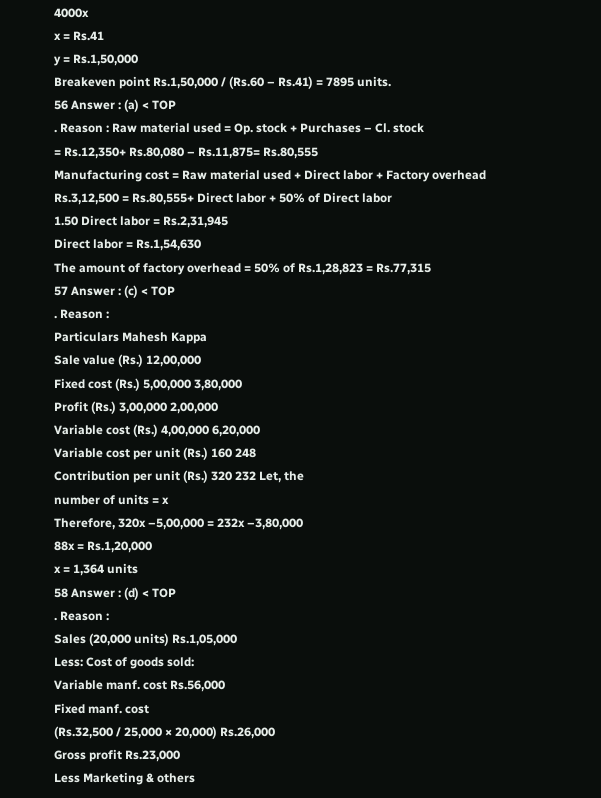4000x
x = Rs.41
y = Rs.1,50,000
Breakeven point Rs.1,50,000 / (Rs.60 – Rs.41) = 7895 units.
56 Answer : (a) < TOP
. Reason : Raw material used = Op. stock + Purchases – Cl. stock
= Rs.12,350+ Rs.80,080 – Rs.11,875= Rs.80,555
Manufacturing cost = Raw material used + Direct labor + Factory overhead
Rs.3,12,500 = Rs.80,555+ Direct labor + 50% of Direct labor
1.50 Direct labor = Rs.2,31,945
Direct labor = Rs.1,54,630
The amount of factory overhead = 50% of Rs.1,28,823 = Rs.77,315
57 Answer : (c) < TOP
. Reason :
Particulars Mahesh Kappa
Sale value (Rs.) 12,00,000
Fixed cost (Rs.) 5,00,000 3,80,000
Profit (Rs.) 3,00,000 2,00,000
Variable cost (Rs.) 4,00,000 6,20,000
Variable cost per unit (Rs.) 160 248
Contribution per unit (Rs.) 320 232 Let, the
number of units = x
Therefore, 320x –5,00,000 = 232x –3,80,000
88x = Rs.1,20,000
x = 1,364 units
58 Answer : (d) < TOP
. Reason :
Sales (20,000 units) Rs.1,05,000
Less: Cost of goods sold:
Variable manf. cost Rs.56,000
Fixed manf. cost
(Rs.32,500 / 25,000 × 20,000) Rs.26,000
Gross profit Rs.23,000
Less Marketing & others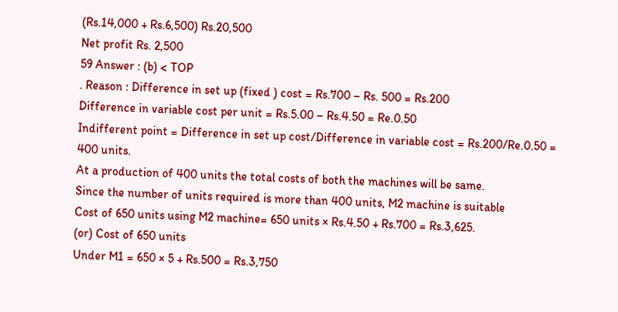(Rs.14,000 + Rs.6,500) Rs.20,500
Net profit Rs. 2,500
59 Answer : (b) < TOP
. Reason : Difference in set up (fixed ) cost = Rs.700 – Rs. 500 = Rs.200
Difference in variable cost per unit = Rs.5.00 – Rs.4.50 = Re.0.50
Indifferent point = Difference in set up cost/Difference in variable cost = Rs.200/Re.0.50 =
400 units.
At a production of 400 units the total costs of both the machines will be same.
Since the number of units required is more than 400 units, M2 machine is suitable
Cost of 650 units using M2 machine= 650 units × Rs.4.50 + Rs.700 = Rs.3,625.
(or) Cost of 650 units
Under M1 = 650 × 5 + Rs.500 = Rs.3,750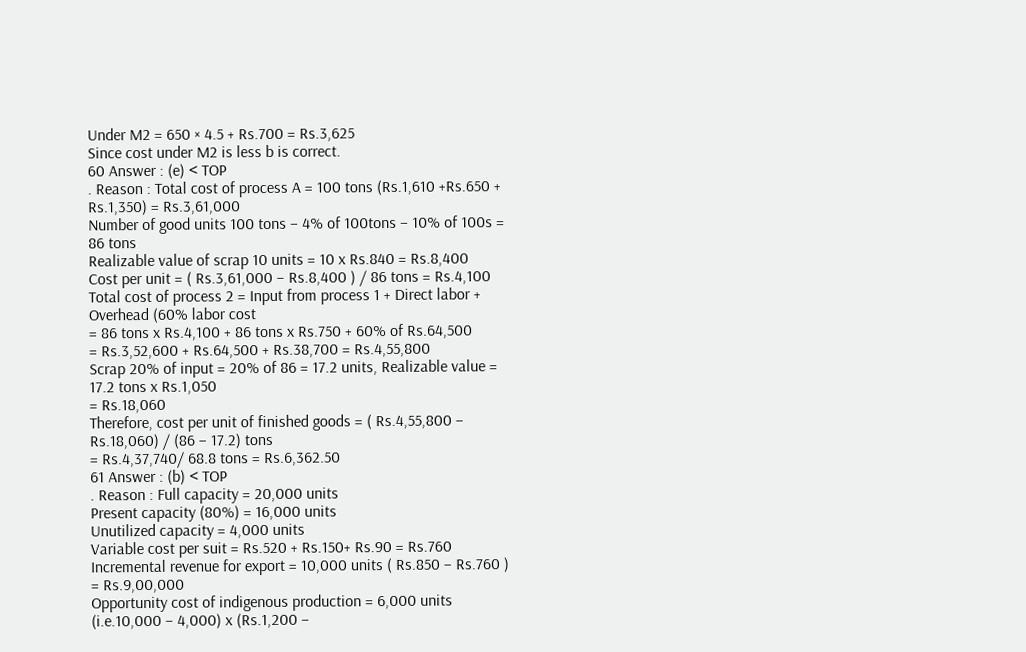Under M2 = 650 × 4.5 + Rs.700 = Rs.3,625
Since cost under M2 is less b is correct.
60 Answer : (e) < TOP
. Reason : Total cost of process A = 100 tons (Rs.1,610 +Rs.650 + Rs.1,350) = Rs.3,61,000
Number of good units 100 tons – 4% of 100tons – 10% of 100s = 86 tons
Realizable value of scrap 10 units = 10 x Rs.840 = Rs.8,400
Cost per unit = ( Rs.3,61,000 – Rs.8,400 ) / 86 tons = Rs.4,100
Total cost of process 2 = Input from process 1 + Direct labor + Overhead (60% labor cost
= 86 tons x Rs.4,100 + 86 tons x Rs.750 + 60% of Rs.64,500
= Rs.3,52,600 + Rs.64,500 + Rs.38,700 = Rs.4,55,800
Scrap 20% of input = 20% of 86 = 17.2 units, Realizable value = 17.2 tons x Rs.1,050
= Rs.18,060
Therefore, cost per unit of finished goods = ( Rs.4,55,800 – Rs.18,060) / (86 – 17.2) tons
= Rs.4,37,740/ 68.8 tons = Rs.6,362.50
61 Answer : (b) < TOP
. Reason : Full capacity = 20,000 units
Present capacity (80%) = 16,000 units
Unutilized capacity = 4,000 units
Variable cost per suit = Rs.520 + Rs.150+ Rs.90 = Rs.760
Incremental revenue for export = 10,000 units ( Rs.850 – Rs.760 ) = Rs.9,00,000
Opportunity cost of indigenous production = 6,000 units (i.e.10,000 – 4,000) x (Rs.1,200 –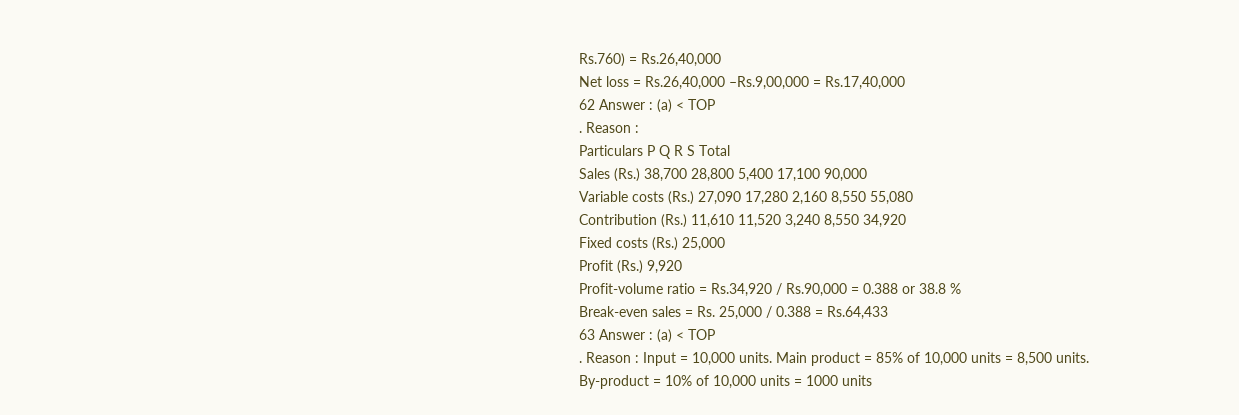Rs.760) = Rs.26,40,000
Net loss = Rs.26,40,000 –Rs.9,00,000 = Rs.17,40,000
62 Answer : (a) < TOP
. Reason :
Particulars P Q R S Total
Sales (Rs.) 38,700 28,800 5,400 17,100 90,000
Variable costs (Rs.) 27,090 17,280 2,160 8,550 55,080
Contribution (Rs.) 11,610 11,520 3,240 8,550 34,920
Fixed costs (Rs.) 25,000
Profit (Rs.) 9,920
Profit-volume ratio = Rs.34,920 / Rs.90,000 = 0.388 or 38.8 %
Break-even sales = Rs. 25,000 / 0.388 = Rs.64,433
63 Answer : (a) < TOP
. Reason : Input = 10,000 units. Main product = 85% of 10,000 units = 8,500 units.
By-product = 10% of 10,000 units = 1000 units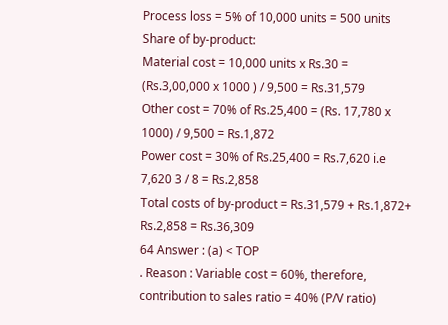Process loss = 5% of 10,000 units = 500 units
Share of by-product:
Material cost = 10,000 units x Rs.30 = (Rs.3,00,000 x 1000 ) / 9,500 = Rs.31,579
Other cost = 70% of Rs.25,400 = (Rs. 17,780 x 1000) / 9,500 = Rs.1,872
Power cost = 30% of Rs.25,400 = Rs.7,620 i.e 7,620 3 / 8 = Rs.2,858
Total costs of by-product = Rs.31,579 + Rs.1,872+ Rs.2,858 = Rs.36,309
64 Answer : (a) < TOP
. Reason : Variable cost = 60%, therefore, contribution to sales ratio = 40% (P/V ratio)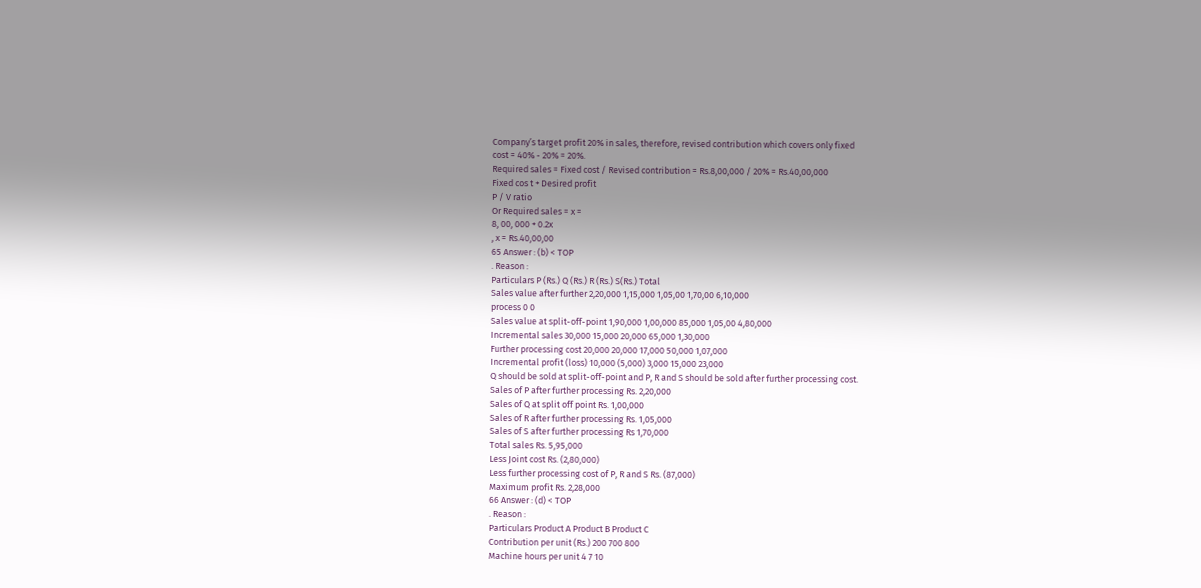Company’s target profit 20% in sales, therefore, revised contribution which covers only fixed
cost = 40% - 20% = 20%.
Required sales = Fixed cost / Revised contribution = Rs.8,00,000 / 20% = Rs.40,00,000
Fixed cos t + Desired profit
P / V ratio
Or Required sales = x =
8, 00, 000 + 0.2x
, x = Rs.40,00,00
65 Answer : (b) < TOP
. Reason :
Particulars P (Rs.) Q (Rs.) R (Rs.) S(Rs.) Total
Sales value after further 2,20,000 1,15,000 1,05,00 1,70,00 6,10,000
process 0 0
Sales value at split-off-point 1,90,000 1,00,000 85,000 1,05,00 4,80,000
Incremental sales 30,000 15,000 20,000 65,000 1,30,000
Further processing cost 20,000 20,000 17,000 50,000 1,07,000
Incremental profit (loss) 10,000 (5,000) 3,000 15,000 23,000
Q should be sold at split-off-point and P, R and S should be sold after further processing cost.
Sales of P after further processing Rs. 2,20,000
Sales of Q at split off point Rs. 1,00,000
Sales of R after further processing Rs. 1,05,000
Sales of S after further processing Rs 1,70,000
Total sales Rs. 5,95,000
Less Joint cost Rs. (2,80,000)
Less further processing cost of P, R and S Rs. (87,000)
Maximum profit Rs. 2,28,000
66 Answer : (d) < TOP
. Reason :
Particulars Product A Product B Product C
Contribution per unit (Rs.) 200 700 800
Machine hours per unit 4 7 10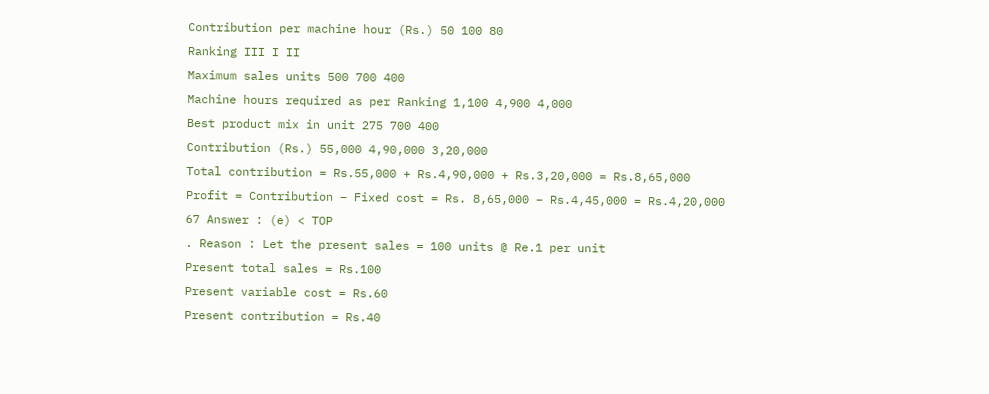Contribution per machine hour (Rs.) 50 100 80
Ranking III I II
Maximum sales units 500 700 400
Machine hours required as per Ranking 1,100 4,900 4,000
Best product mix in unit 275 700 400
Contribution (Rs.) 55,000 4,90,000 3,20,000
Total contribution = Rs.55,000 + Rs.4,90,000 + Rs.3,20,000 = Rs.8,65,000
Profit = Contribution – Fixed cost = Rs. 8,65,000 – Rs.4,45,000 = Rs.4,20,000
67 Answer : (e) < TOP
. Reason : Let the present sales = 100 units @ Re.1 per unit
Present total sales = Rs.100
Present variable cost = Rs.60
Present contribution = Rs.40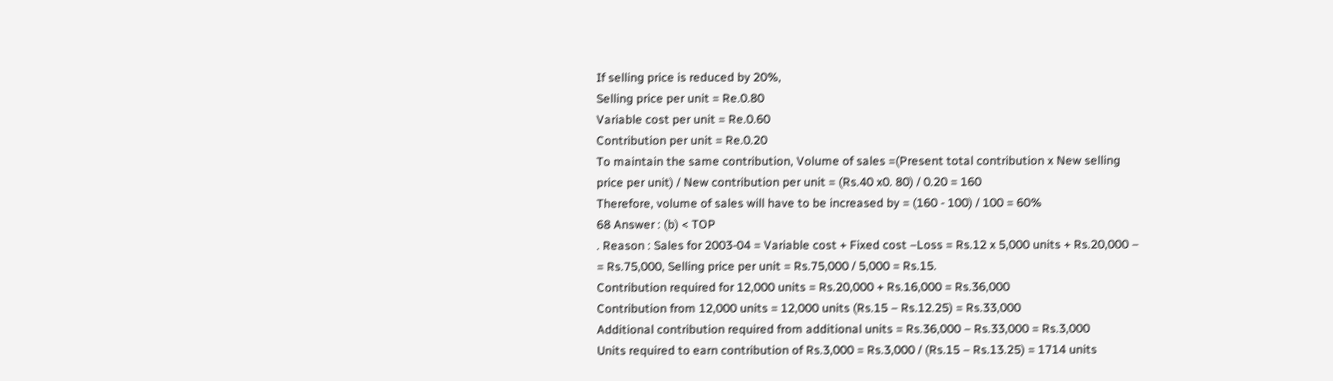If selling price is reduced by 20%,
Selling price per unit = Re.0.80
Variable cost per unit = Re.0.60
Contribution per unit = Re.0.20
To maintain the same contribution, Volume of sales =(Present total contribution x New selling
price per unit) / New contribution per unit = (Rs.40 x0. 80) / 0.20 = 160
Therefore, volume of sales will have to be increased by = (160 - 100) / 100 = 60%
68 Answer : (b) < TOP
. Reason : Sales for 2003-04 = Variable cost + Fixed cost –Loss = Rs.12 x 5,000 units + Rs.20,000 –
= Rs.75,000, Selling price per unit = Rs.75,000 / 5,000 = Rs.15.
Contribution required for 12,000 units = Rs.20,000 + Rs.16,000 = Rs.36,000
Contribution from 12,000 units = 12,000 units (Rs.15 – Rs.12.25) = Rs.33,000
Additional contribution required from additional units = Rs.36,000 – Rs.33,000 = Rs.3,000
Units required to earn contribution of Rs.3,000 = Rs.3,000 / (Rs.15 – Rs.13.25) = 1714 units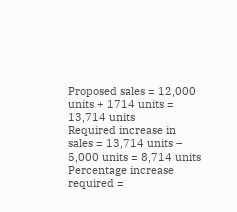Proposed sales = 12,000 units + 1714 units = 13,714 units
Required increase in sales = 13,714 units – 5,000 units = 8,714 units
Percentage increase required =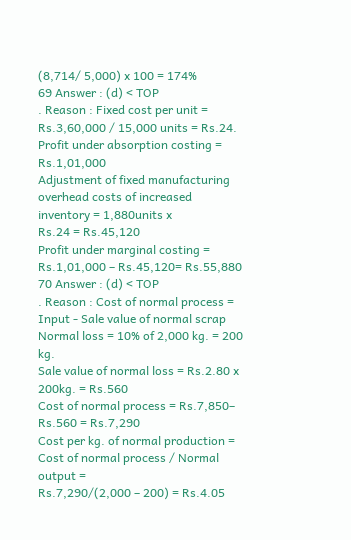(8,714/ 5,000) x 100 = 174%
69 Answer : (d) < TOP
. Reason : Fixed cost per unit = Rs.3,60,000 / 15,000 units = Rs.24.
Profit under absorption costing = Rs.1,01,000
Adjustment of fixed manufacturing overhead costs of increased inventory = 1,880units x
Rs.24 = Rs.45,120
Profit under marginal costing = Rs.1,01,000 – Rs.45,120= Rs.55,880
70 Answer : (d) < TOP
. Reason : Cost of normal process = Input - Sale value of normal scrap
Normal loss = 10% of 2,000 kg. = 200 kg.
Sale value of normal loss = Rs.2.80 x 200kg. = Rs.560
Cost of normal process = Rs.7,850– Rs.560 = Rs.7,290
Cost per kg. of normal production = Cost of normal process / Normal output =
Rs.7,290/(2,000 – 200) = Rs.4.05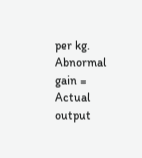per kg.
Abnormal gain = Actual output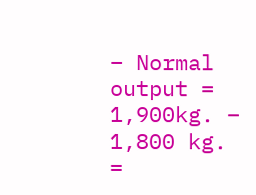– Normal output = 1,900kg. – 1,800 kg. =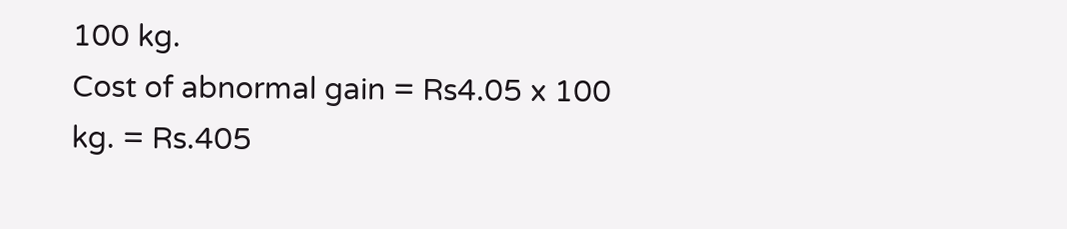100 kg.
Cost of abnormal gain = Rs4.05 x 100 kg. = Rs.405